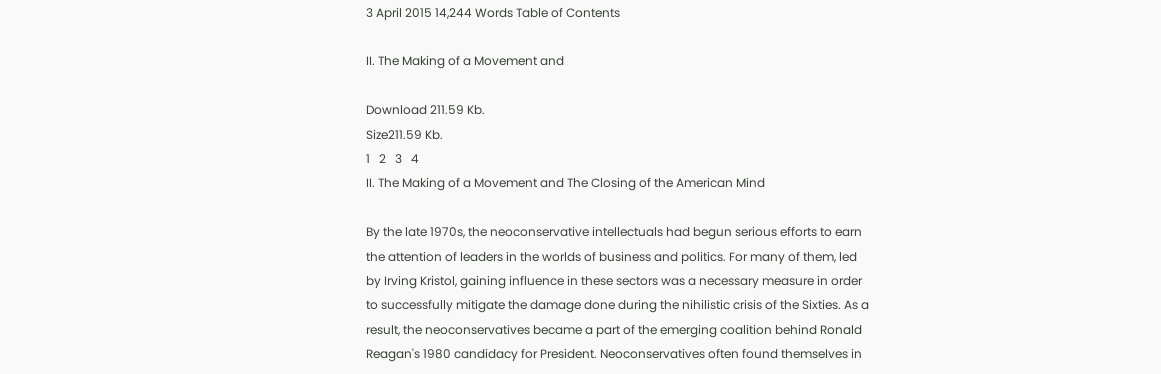3 April 2015 14,244 Words Table of Contents

II. The Making of a Movement and

Download 211.59 Kb.
Size211.59 Kb.
1   2   3   4
II. The Making of a Movement and The Closing of the American Mind

By the late 1970s, the neoconservative intellectuals had begun serious efforts to earn the attention of leaders in the worlds of business and politics. For many of them, led by Irving Kristol, gaining influence in these sectors was a necessary measure in order to successfully mitigate the damage done during the nihilistic crisis of the Sixties. As a result, the neoconservatives became a part of the emerging coalition behind Ronald Reagan's 1980 candidacy for President. Neoconservatives often found themselves in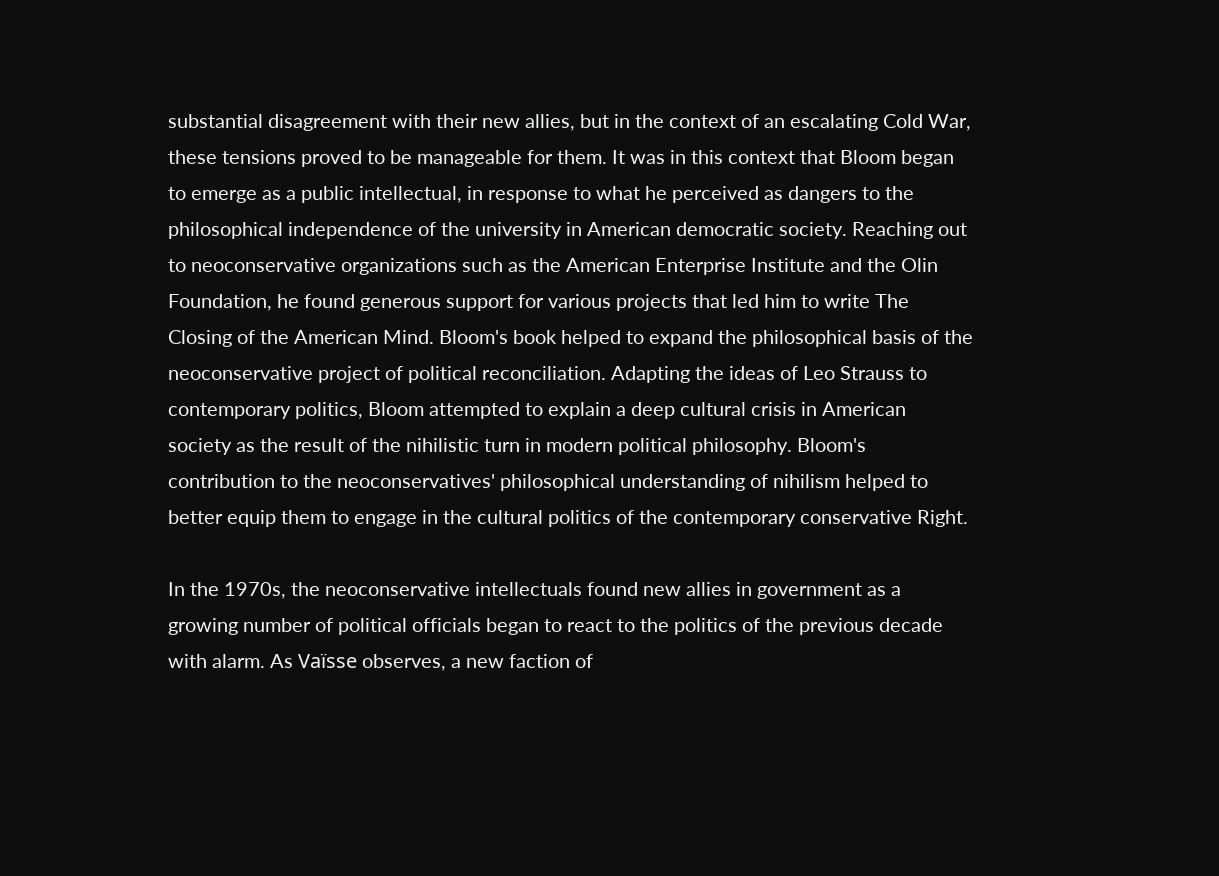substantial disagreement with their new allies, but in the context of an escalating Cold War, these tensions proved to be manageable for them. It was in this context that Bloom began to emerge as a public intellectual, in response to what he perceived as dangers to the philosophical independence of the university in American democratic society. Reaching out to neoconservative organizations such as the American Enterprise Institute and the Olin Foundation, he found generous support for various projects that led him to write The Closing of the American Mind. Bloom's book helped to expand the philosophical basis of the neoconservative project of political reconciliation. Adapting the ideas of Leo Strauss to contemporary politics, Bloom attempted to explain a deep cultural crisis in American society as the result of the nihilistic turn in modern political philosophy. Bloom's contribution to the neoconservatives' philosophical understanding of nihilism helped to better equip them to engage in the cultural politics of the contemporary conservative Right.

In the 1970s, the neoconservative intellectuals found new allies in government as a growing number of political officials began to react to the politics of the previous decade with alarm. As Vaïsse observes, a new faction of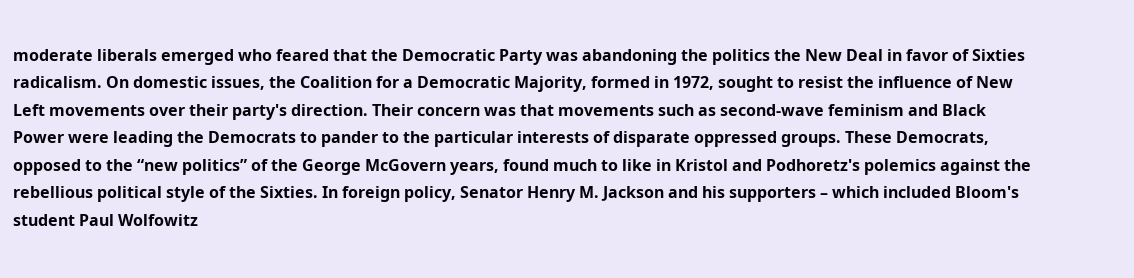moderate liberals emerged who feared that the Democratic Party was abandoning the politics the New Deal in favor of Sixties radicalism. On domestic issues, the Coalition for a Democratic Majority, formed in 1972, sought to resist the influence of New Left movements over their party's direction. Their concern was that movements such as second-wave feminism and Black Power were leading the Democrats to pander to the particular interests of disparate oppressed groups. These Democrats, opposed to the “new politics” of the George McGovern years, found much to like in Kristol and Podhoretz's polemics against the rebellious political style of the Sixties. In foreign policy, Senator Henry M. Jackson and his supporters – which included Bloom's student Paul Wolfowitz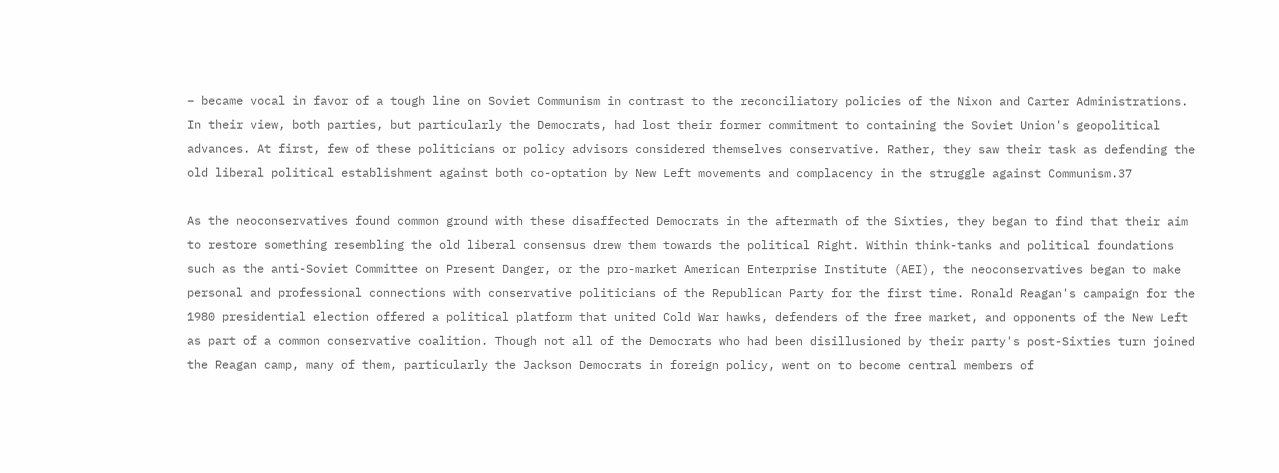– became vocal in favor of a tough line on Soviet Communism in contrast to the reconciliatory policies of the Nixon and Carter Administrations. In their view, both parties, but particularly the Democrats, had lost their former commitment to containing the Soviet Union's geopolitical advances. At first, few of these politicians or policy advisors considered themselves conservative. Rather, they saw their task as defending the old liberal political establishment against both co-optation by New Left movements and complacency in the struggle against Communism.37

As the neoconservatives found common ground with these disaffected Democrats in the aftermath of the Sixties, they began to find that their aim to restore something resembling the old liberal consensus drew them towards the political Right. Within think-tanks and political foundations such as the anti-Soviet Committee on Present Danger, or the pro-market American Enterprise Institute (AEI), the neoconservatives began to make personal and professional connections with conservative politicians of the Republican Party for the first time. Ronald Reagan's campaign for the 1980 presidential election offered a political platform that united Cold War hawks, defenders of the free market, and opponents of the New Left as part of a common conservative coalition. Though not all of the Democrats who had been disillusioned by their party's post-Sixties turn joined the Reagan camp, many of them, particularly the Jackson Democrats in foreign policy, went on to become central members of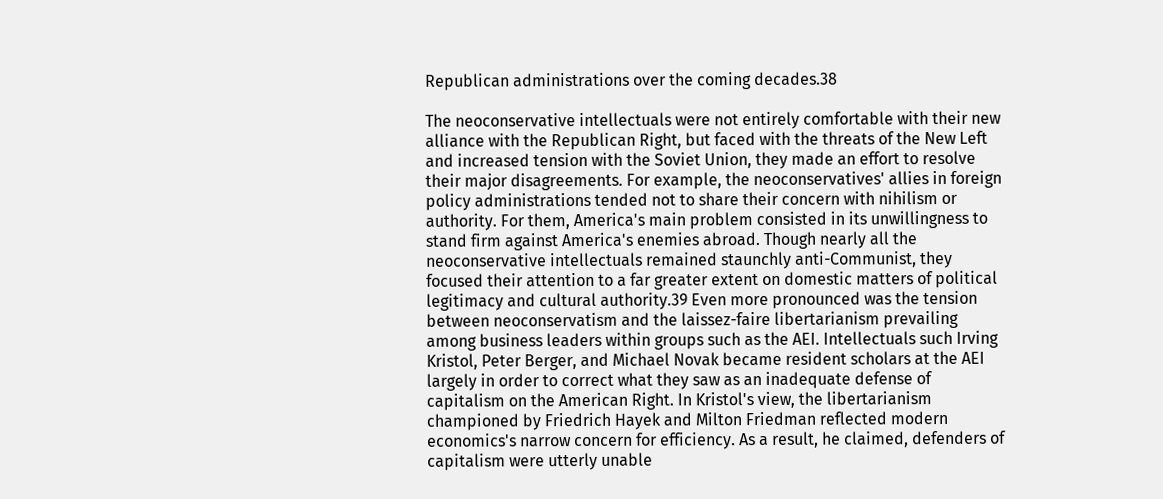Republican administrations over the coming decades.38

The neoconservative intellectuals were not entirely comfortable with their new alliance with the Republican Right, but faced with the threats of the New Left and increased tension with the Soviet Union, they made an effort to resolve their major disagreements. For example, the neoconservatives' allies in foreign policy administrations tended not to share their concern with nihilism or authority. For them, America's main problem consisted in its unwillingness to stand firm against America's enemies abroad. Though nearly all the neoconservative intellectuals remained staunchly anti-Communist, they focused their attention to a far greater extent on domestic matters of political legitimacy and cultural authority.39 Even more pronounced was the tension between neoconservatism and the laissez-faire libertarianism prevailing among business leaders within groups such as the AEI. Intellectuals such Irving Kristol, Peter Berger, and Michael Novak became resident scholars at the AEI largely in order to correct what they saw as an inadequate defense of capitalism on the American Right. In Kristol's view, the libertarianism championed by Friedrich Hayek and Milton Friedman reflected modern economics's narrow concern for efficiency. As a result, he claimed, defenders of capitalism were utterly unable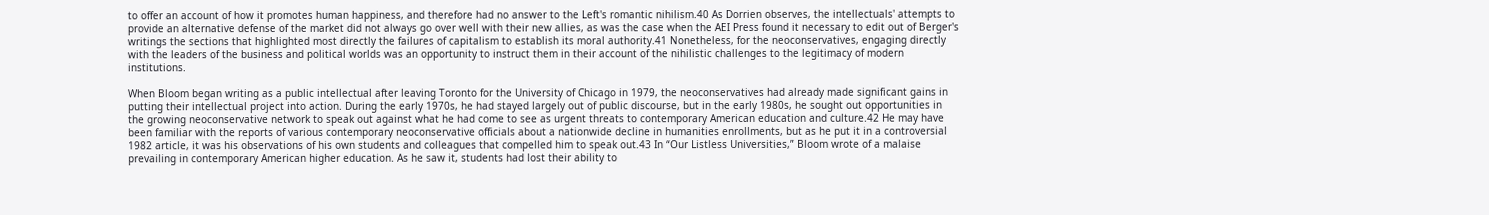to offer an account of how it promotes human happiness, and therefore had no answer to the Left's romantic nihilism.40 As Dorrien observes, the intellectuals' attempts to provide an alternative defense of the market did not always go over well with their new allies, as was the case when the AEI Press found it necessary to edit out of Berger's writings the sections that highlighted most directly the failures of capitalism to establish its moral authority.41 Nonetheless, for the neoconservatives, engaging directly with the leaders of the business and political worlds was an opportunity to instruct them in their account of the nihilistic challenges to the legitimacy of modern institutions.

When Bloom began writing as a public intellectual after leaving Toronto for the University of Chicago in 1979, the neoconservatives had already made significant gains in putting their intellectual project into action. During the early 1970s, he had stayed largely out of public discourse, but in the early 1980s, he sought out opportunities in the growing neoconservative network to speak out against what he had come to see as urgent threats to contemporary American education and culture.42 He may have been familiar with the reports of various contemporary neoconservative officials about a nationwide decline in humanities enrollments, but as he put it in a controversial 1982 article, it was his observations of his own students and colleagues that compelled him to speak out.43 In “Our Listless Universities,” Bloom wrote of a malaise prevailing in contemporary American higher education. As he saw it, students had lost their ability to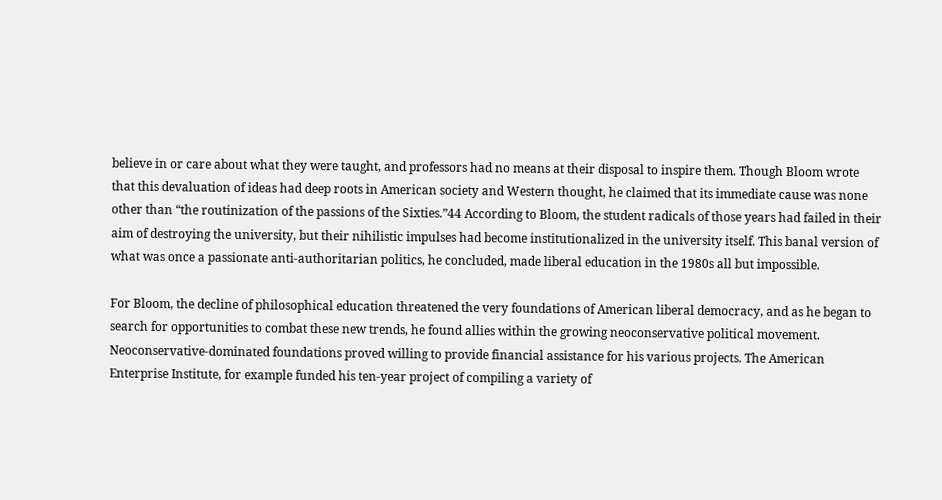believe in or care about what they were taught, and professors had no means at their disposal to inspire them. Though Bloom wrote that this devaluation of ideas had deep roots in American society and Western thought, he claimed that its immediate cause was none other than “the routinization of the passions of the Sixties.”44 According to Bloom, the student radicals of those years had failed in their aim of destroying the university, but their nihilistic impulses had become institutionalized in the university itself. This banal version of what was once a passionate anti-authoritarian politics, he concluded, made liberal education in the 1980s all but impossible.

For Bloom, the decline of philosophical education threatened the very foundations of American liberal democracy, and as he began to search for opportunities to combat these new trends, he found allies within the growing neoconservative political movement. Neoconservative-dominated foundations proved willing to provide financial assistance for his various projects. The American Enterprise Institute, for example funded his ten-year project of compiling a variety of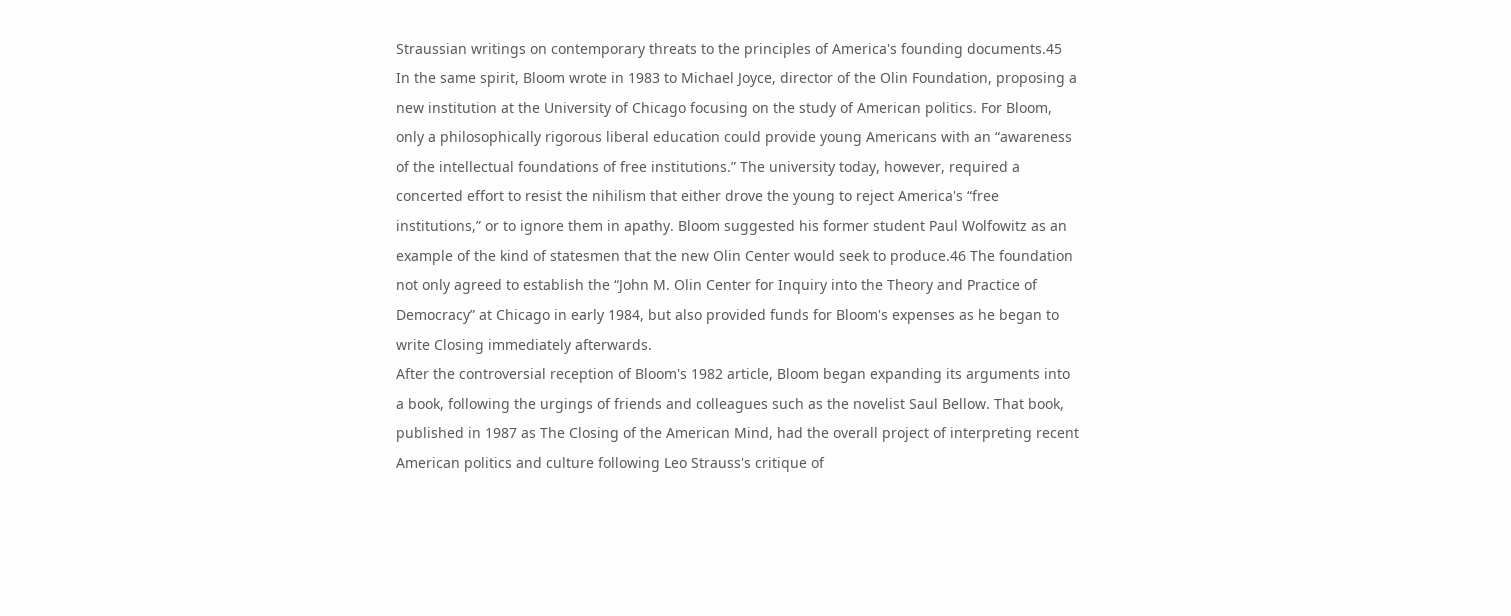Straussian writings on contemporary threats to the principles of America's founding documents.45 In the same spirit, Bloom wrote in 1983 to Michael Joyce, director of the Olin Foundation, proposing a new institution at the University of Chicago focusing on the study of American politics. For Bloom, only a philosophically rigorous liberal education could provide young Americans with an “awareness of the intellectual foundations of free institutions.” The university today, however, required a concerted effort to resist the nihilism that either drove the young to reject America's “free institutions,” or to ignore them in apathy. Bloom suggested his former student Paul Wolfowitz as an example of the kind of statesmen that the new Olin Center would seek to produce.46 The foundation not only agreed to establish the “John M. Olin Center for Inquiry into the Theory and Practice of Democracy” at Chicago in early 1984, but also provided funds for Bloom's expenses as he began to write Closing immediately afterwards.
After the controversial reception of Bloom's 1982 article, Bloom began expanding its arguments into a book, following the urgings of friends and colleagues such as the novelist Saul Bellow. That book, published in 1987 as The Closing of the American Mind, had the overall project of interpreting recent American politics and culture following Leo Strauss's critique of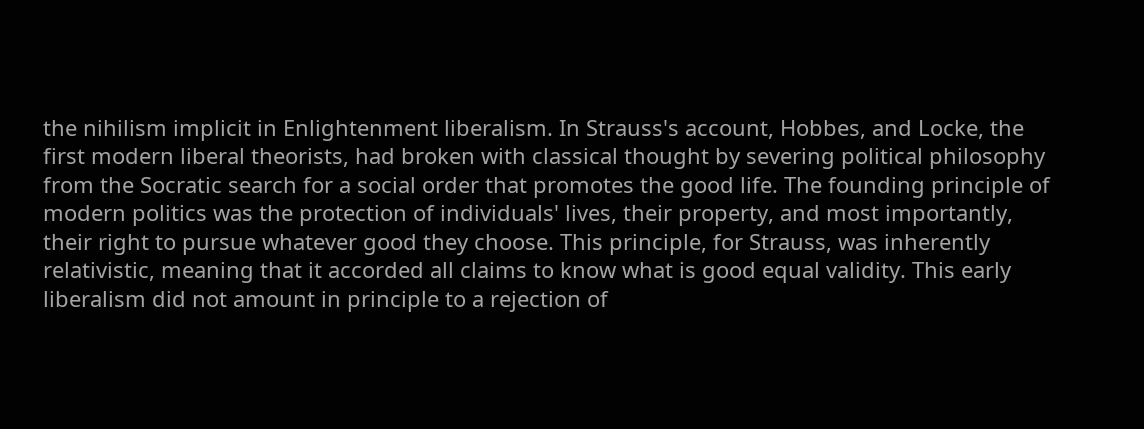the nihilism implicit in Enlightenment liberalism. In Strauss's account, Hobbes, and Locke, the first modern liberal theorists, had broken with classical thought by severing political philosophy from the Socratic search for a social order that promotes the good life. The founding principle of modern politics was the protection of individuals' lives, their property, and most importantly, their right to pursue whatever good they choose. This principle, for Strauss, was inherently relativistic, meaning that it accorded all claims to know what is good equal validity. This early liberalism did not amount in principle to a rejection of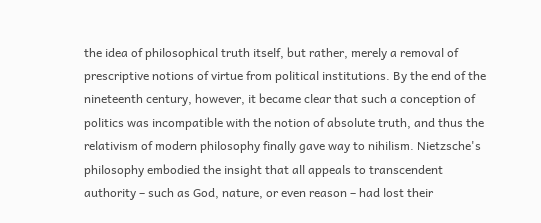the idea of philosophical truth itself, but rather, merely a removal of prescriptive notions of virtue from political institutions. By the end of the nineteenth century, however, it became clear that such a conception of politics was incompatible with the notion of absolute truth, and thus the relativism of modern philosophy finally gave way to nihilism. Nietzsche's philosophy embodied the insight that all appeals to transcendent authority – such as God, nature, or even reason – had lost their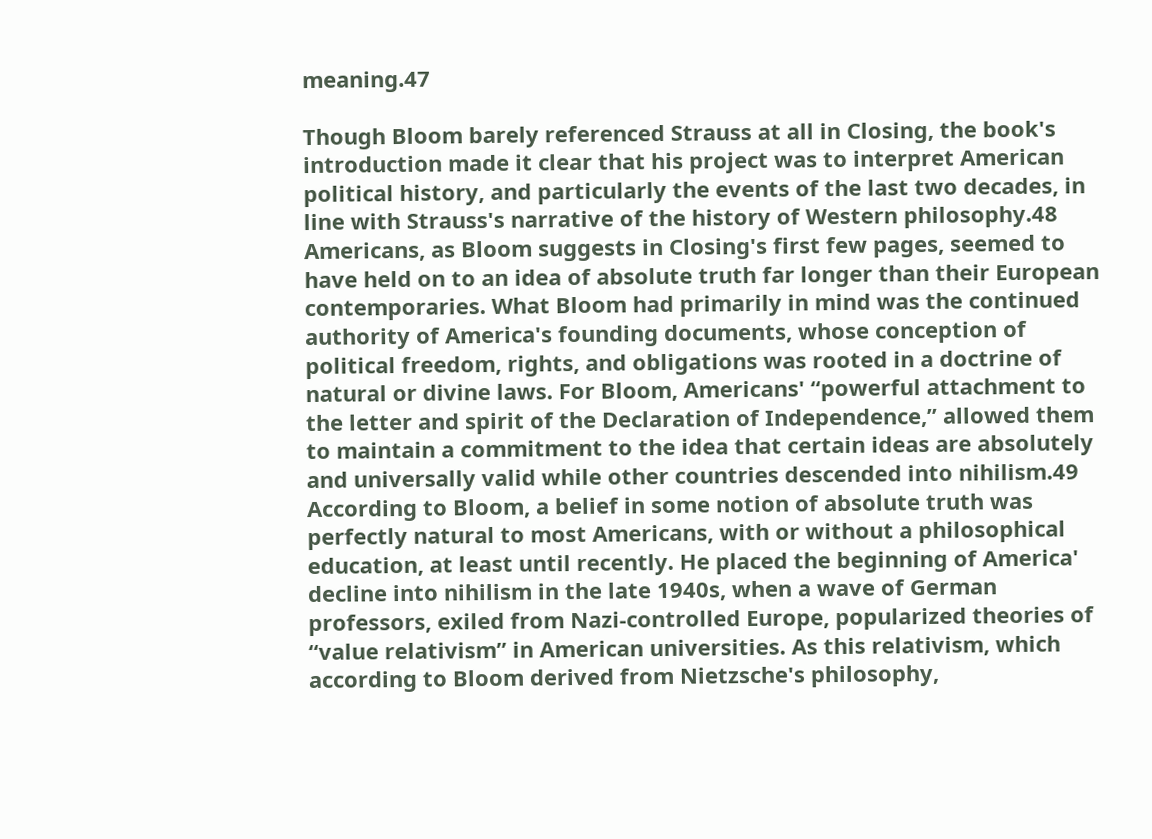meaning.47

Though Bloom barely referenced Strauss at all in Closing, the book's introduction made it clear that his project was to interpret American political history, and particularly the events of the last two decades, in line with Strauss's narrative of the history of Western philosophy.48 Americans, as Bloom suggests in Closing's first few pages, seemed to have held on to an idea of absolute truth far longer than their European contemporaries. What Bloom had primarily in mind was the continued authority of America's founding documents, whose conception of political freedom, rights, and obligations was rooted in a doctrine of natural or divine laws. For Bloom, Americans' “powerful attachment to the letter and spirit of the Declaration of Independence,” allowed them to maintain a commitment to the idea that certain ideas are absolutely and universally valid while other countries descended into nihilism.49 According to Bloom, a belief in some notion of absolute truth was perfectly natural to most Americans, with or without a philosophical education, at least until recently. He placed the beginning of America' decline into nihilism in the late 1940s, when a wave of German professors, exiled from Nazi-controlled Europe, popularized theories of “value relativism” in American universities. As this relativism, which according to Bloom derived from Nietzsche's philosophy,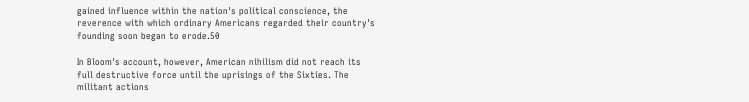gained influence within the nation's political conscience, the reverence with which ordinary Americans regarded their country's founding soon began to erode.50

In Bloom's account, however, American nihilism did not reach its full destructive force until the uprisings of the Sixties. The militant actions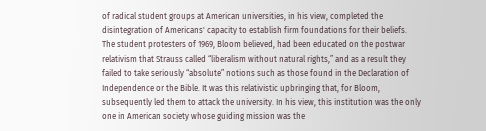of radical student groups at American universities, in his view, completed the disintegration of Americans' capacity to establish firm foundations for their beliefs. The student protesters of 1969, Bloom believed, had been educated on the postwar relativism that Strauss called “liberalism without natural rights,” and as a result they failed to take seriously “absolute” notions such as those found in the Declaration of Independence or the Bible. It was this relativistic upbringing that, for Bloom, subsequently led them to attack the university. In his view, this institution was the only one in American society whose guiding mission was the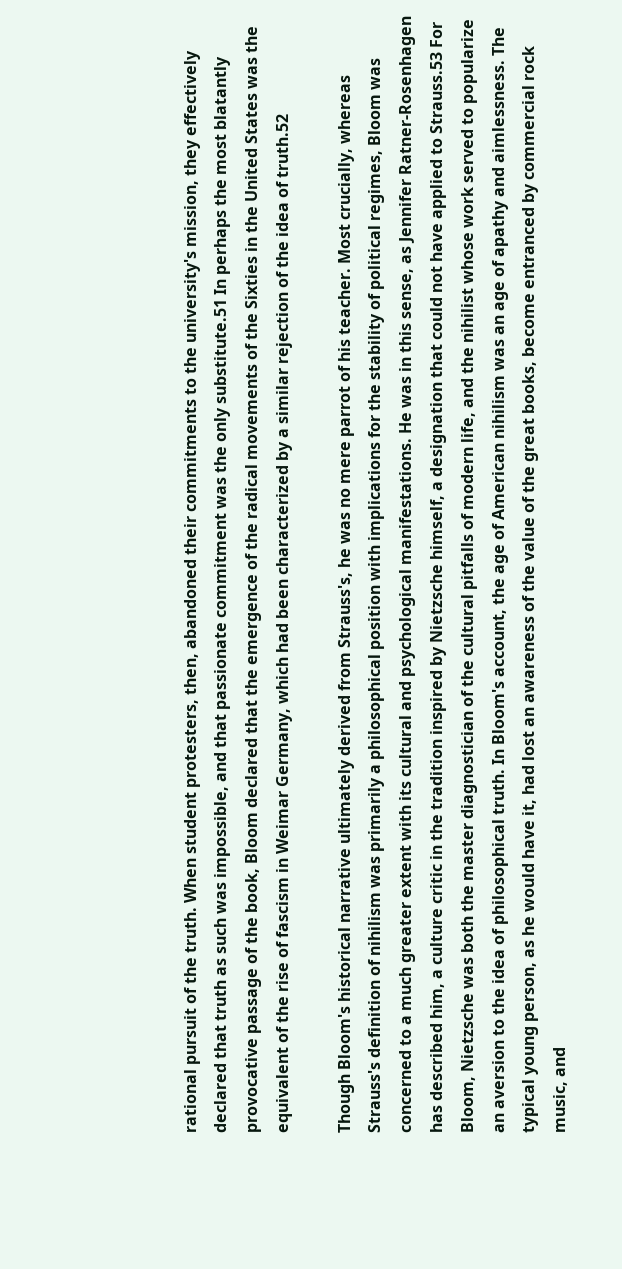rational pursuit of the truth. When student protesters, then, abandoned their commitments to the university's mission, they effectively declared that truth as such was impossible, and that passionate commitment was the only substitute.51 In perhaps the most blatantly provocative passage of the book, Bloom declared that the emergence of the radical movements of the Sixties in the United States was the equivalent of the rise of fascism in Weimar Germany, which had been characterized by a similar rejection of the idea of truth.52

Though Bloom's historical narrative ultimately derived from Strauss's, he was no mere parrot of his teacher. Most crucially, whereas Strauss's definition of nihilism was primarily a philosophical position with implications for the stability of political regimes, Bloom was concerned to a much greater extent with its cultural and psychological manifestations. He was in this sense, as Jennifer Ratner-Rosenhagen has described him, a culture critic in the tradition inspired by Nietzsche himself, a designation that could not have applied to Strauss.53 For Bloom, Nietzsche was both the master diagnostician of the cultural pitfalls of modern life, and the nihilist whose work served to popularize an aversion to the idea of philosophical truth. In Bloom's account, the age of American nihilism was an age of apathy and aimlessness. The typical young person, as he would have it, had lost an awareness of the value of the great books, become entranced by commercial rock music, and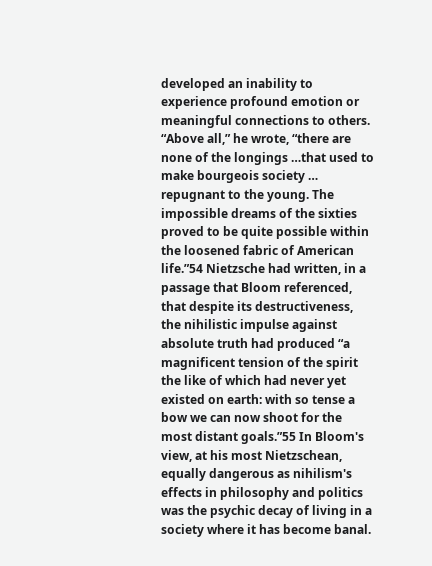developed an inability to experience profound emotion or meaningful connections to others. “Above all,” he wrote, “there are none of the longings …that used to make bourgeois society … repugnant to the young. The impossible dreams of the sixties proved to be quite possible within the loosened fabric of American life.”54 Nietzsche had written, in a passage that Bloom referenced, that despite its destructiveness, the nihilistic impulse against absolute truth had produced “a magnificent tension of the spirit the like of which had never yet existed on earth: with so tense a bow we can now shoot for the most distant goals.”55 In Bloom's view, at his most Nietzschean, equally dangerous as nihilism's effects in philosophy and politics was the psychic decay of living in a society where it has become banal.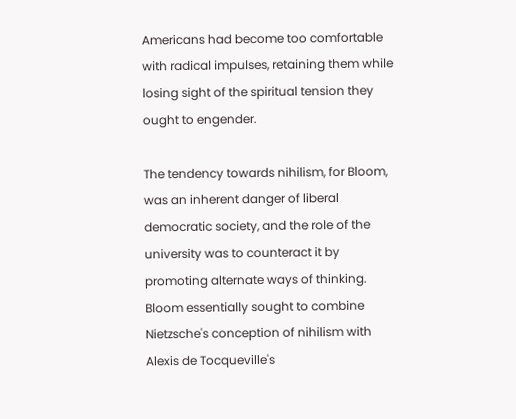Americans had become too comfortable with radical impulses, retaining them while losing sight of the spiritual tension they ought to engender.

The tendency towards nihilism, for Bloom, was an inherent danger of liberal democratic society, and the role of the university was to counteract it by promoting alternate ways of thinking. Bloom essentially sought to combine Nietzsche's conception of nihilism with Alexis de Tocqueville's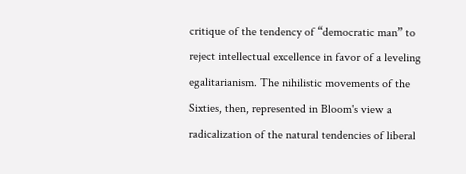critique of the tendency of “democratic man” to reject intellectual excellence in favor of a leveling egalitarianism. The nihilistic movements of the Sixties, then, represented in Bloom's view a radicalization of the natural tendencies of liberal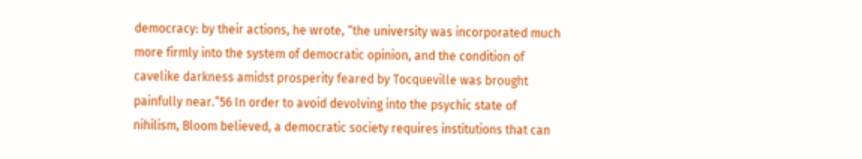democracy: by their actions, he wrote, “the university was incorporated much more firmly into the system of democratic opinion, and the condition of cavelike darkness amidst prosperity feared by Tocqueville was brought painfully near.”56 In order to avoid devolving into the psychic state of nihilism, Bloom believed, a democratic society requires institutions that can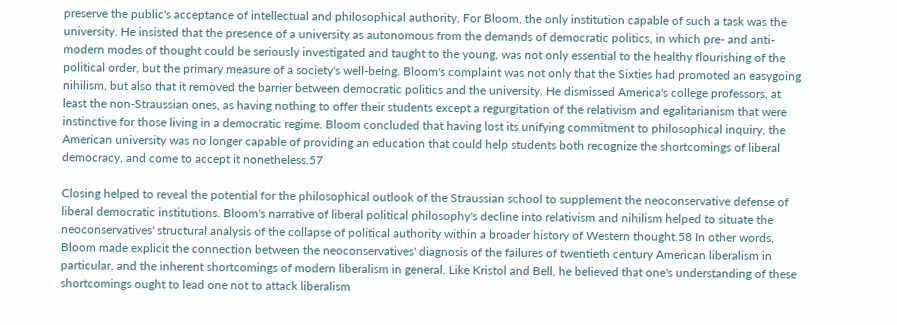preserve the public's acceptance of intellectual and philosophical authority, For Bloom, the only institution capable of such a task was the university. He insisted that the presence of a university as autonomous from the demands of democratic politics, in which pre- and anti-modern modes of thought could be seriously investigated and taught to the young, was not only essential to the healthy flourishing of the political order, but the primary measure of a society's well-being. Bloom's complaint was not only that the Sixties had promoted an easygoing nihilism, but also that it removed the barrier between democratic politics and the university. He dismissed America's college professors, at least the non-Straussian ones, as having nothing to offer their students except a regurgitation of the relativism and egalitarianism that were instinctive for those living in a democratic regime. Bloom concluded that having lost its unifying commitment to philosophical inquiry, the American university was no longer capable of providing an education that could help students both recognize the shortcomings of liberal democracy, and come to accept it nonetheless.57

Closing helped to reveal the potential for the philosophical outlook of the Straussian school to supplement the neoconservative defense of liberal democratic institutions. Bloom's narrative of liberal political philosophy's decline into relativism and nihilism helped to situate the neoconservatives' structural analysis of the collapse of political authority within a broader history of Western thought.58 In other words, Bloom made explicit the connection between the neoconservatives' diagnosis of the failures of twentieth century American liberalism in particular, and the inherent shortcomings of modern liberalism in general. Like Kristol and Bell, he believed that one's understanding of these shortcomings ought to lead one not to attack liberalism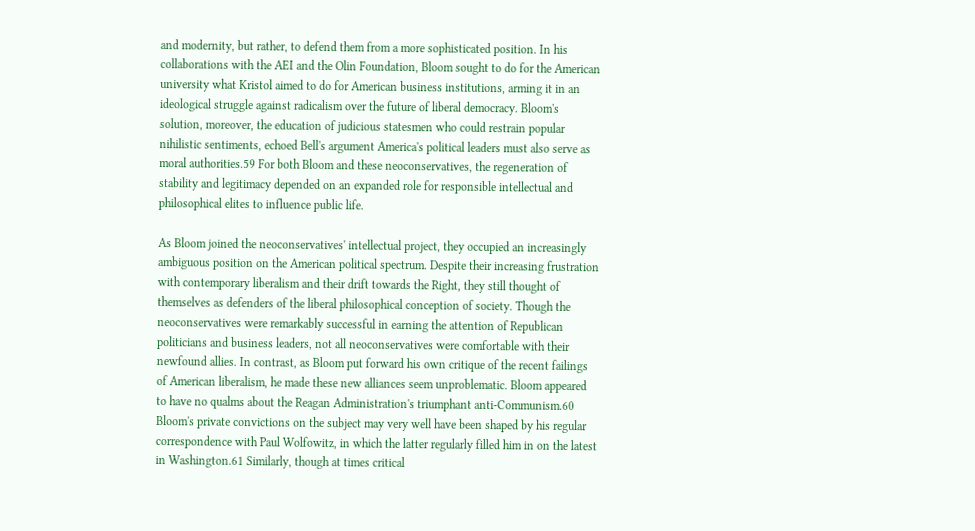and modernity, but rather, to defend them from a more sophisticated position. In his collaborations with the AEI and the Olin Foundation, Bloom sought to do for the American university what Kristol aimed to do for American business institutions, arming it in an ideological struggle against radicalism over the future of liberal democracy. Bloom's solution, moreover, the education of judicious statesmen who could restrain popular nihilistic sentiments, echoed Bell's argument America's political leaders must also serve as moral authorities.59 For both Bloom and these neoconservatives, the regeneration of stability and legitimacy depended on an expanded role for responsible intellectual and philosophical elites to influence public life.

As Bloom joined the neoconservatives' intellectual project, they occupied an increasingly ambiguous position on the American political spectrum. Despite their increasing frustration with contemporary liberalism and their drift towards the Right, they still thought of themselves as defenders of the liberal philosophical conception of society. Though the neoconservatives were remarkably successful in earning the attention of Republican politicians and business leaders, not all neoconservatives were comfortable with their newfound allies. In contrast, as Bloom put forward his own critique of the recent failings of American liberalism, he made these new alliances seem unproblematic. Bloom appeared to have no qualms about the Reagan Administration's triumphant anti-Communism.60 Bloom's private convictions on the subject may very well have been shaped by his regular correspondence with Paul Wolfowitz, in which the latter regularly filled him in on the latest in Washington.61 Similarly, though at times critical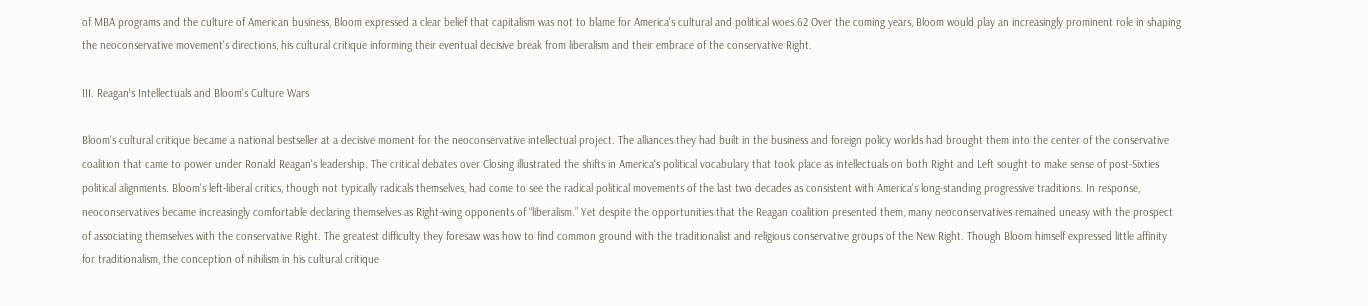of MBA programs and the culture of American business, Bloom expressed a clear belief that capitalism was not to blame for America's cultural and political woes.62 Over the coming years, Bloom would play an increasingly prominent role in shaping the neoconservative movement's directions, his cultural critique informing their eventual decisive break from liberalism and their embrace of the conservative Right.

III. Reagan's Intellectuals and Bloom's Culture Wars

Bloom's cultural critique became a national bestseller at a decisive moment for the neoconservative intellectual project. The alliances they had built in the business and foreign policy worlds had brought them into the center of the conservative coalition that came to power under Ronald Reagan's leadership. The critical debates over Closing illustrated the shifts in America's political vocabulary that took place as intellectuals on both Right and Left sought to make sense of post-Sixties political alignments. Bloom's left-liberal critics, though not typically radicals themselves, had come to see the radical political movements of the last two decades as consistent with America's long-standing progressive traditions. In response, neoconservatives became increasingly comfortable declaring themselves as Right-wing opponents of “liberalism.” Yet despite the opportunities that the Reagan coalition presented them, many neoconservatives remained uneasy with the prospect of associating themselves with the conservative Right. The greatest difficulty they foresaw was how to find common ground with the traditionalist and religious conservative groups of the New Right. Though Bloom himself expressed little affinity for traditionalism, the conception of nihilism in his cultural critique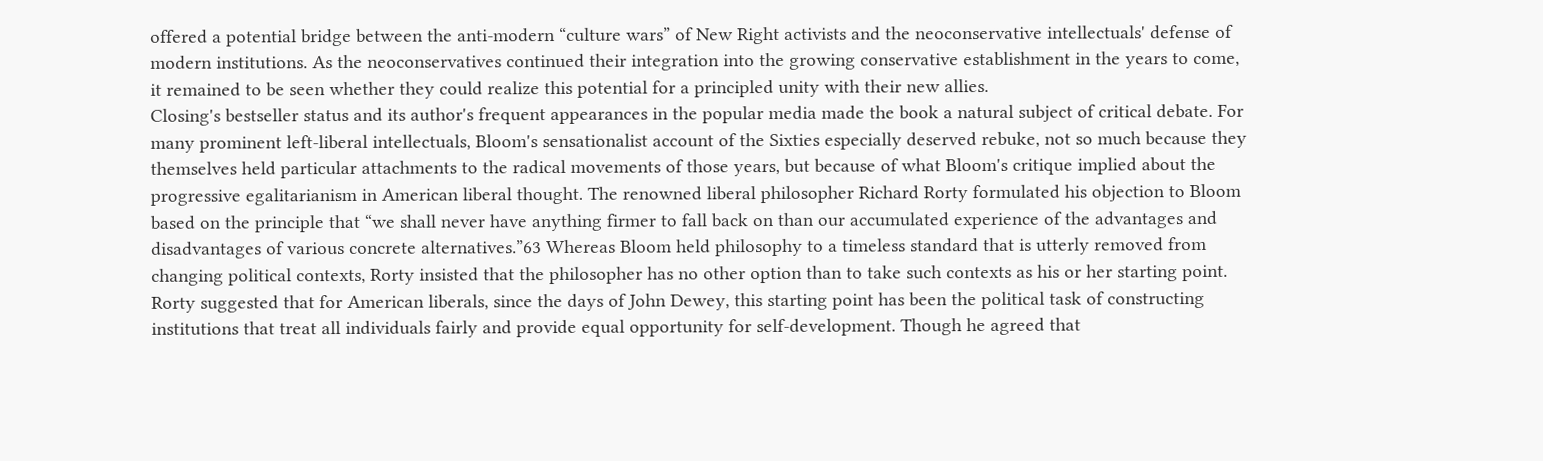offered a potential bridge between the anti-modern “culture wars” of New Right activists and the neoconservative intellectuals' defense of modern institutions. As the neoconservatives continued their integration into the growing conservative establishment in the years to come, it remained to be seen whether they could realize this potential for a principled unity with their new allies.
Closing's bestseller status and its author's frequent appearances in the popular media made the book a natural subject of critical debate. For many prominent left-liberal intellectuals, Bloom's sensationalist account of the Sixties especially deserved rebuke, not so much because they themselves held particular attachments to the radical movements of those years, but because of what Bloom's critique implied about the progressive egalitarianism in American liberal thought. The renowned liberal philosopher Richard Rorty formulated his objection to Bloom based on the principle that “we shall never have anything firmer to fall back on than our accumulated experience of the advantages and disadvantages of various concrete alternatives.”63 Whereas Bloom held philosophy to a timeless standard that is utterly removed from changing political contexts, Rorty insisted that the philosopher has no other option than to take such contexts as his or her starting point. Rorty suggested that for American liberals, since the days of John Dewey, this starting point has been the political task of constructing institutions that treat all individuals fairly and provide equal opportunity for self-development. Though he agreed that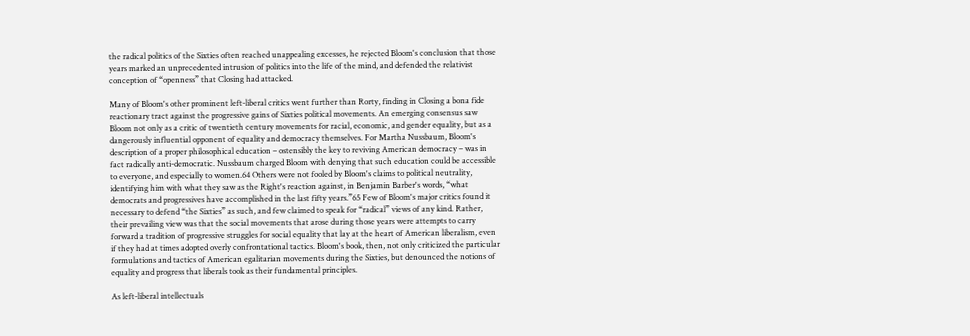the radical politics of the Sixties often reached unappealing excesses, he rejected Bloom's conclusion that those years marked an unprecedented intrusion of politics into the life of the mind, and defended the relativist conception of “openness” that Closing had attacked.

Many of Bloom's other prominent left-liberal critics went further than Rorty, finding in Closing a bona fide reactionary tract against the progressive gains of Sixties political movements. An emerging consensus saw Bloom not only as a critic of twentieth century movements for racial, economic, and gender equality, but as a dangerously influential opponent of equality and democracy themselves. For Martha Nussbaum, Bloom's description of a proper philosophical education – ostensibly the key to reviving American democracy – was in fact radically anti-democratic. Nussbaum charged Bloom with denying that such education could be accessible to everyone, and especially to women.64 Others were not fooled by Bloom's claims to political neutrality, identifying him with what they saw as the Right's reaction against, in Benjamin Barber's words, “what democrats and progressives have accomplished in the last fifty years.”65 Few of Bloom's major critics found it necessary to defend “the Sixties” as such, and few claimed to speak for “radical” views of any kind. Rather, their prevailing view was that the social movements that arose during those years were attempts to carry forward a tradition of progressive struggles for social equality that lay at the heart of American liberalism, even if they had at times adopted overly confrontational tactics. Bloom's book, then, not only criticized the particular formulations and tactics of American egalitarian movements during the Sixties, but denounced the notions of equality and progress that liberals took as their fundamental principles.

As left-liberal intellectuals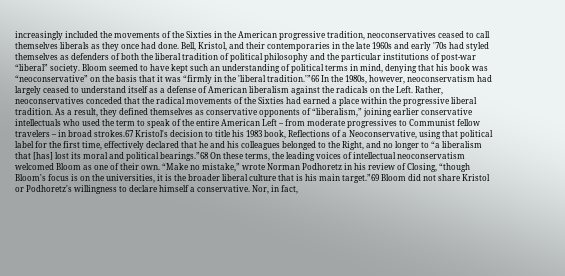increasingly included the movements of the Sixties in the American progressive tradition, neoconservatives ceased to call themselves liberals as they once had done. Bell, Kristol, and their contemporaries in the late 1960s and early '70s had styled themselves as defenders of both the liberal tradition of political philosophy and the particular institutions of post-war “liberal” society. Bloom seemed to have kept such an understanding of political terms in mind, denying that his book was “neoconservative” on the basis that it was “firmly in the 'liberal tradition.'”66 In the 1980s, however, neoconservatism had largely ceased to understand itself as a defense of American liberalism against the radicals on the Left. Rather, neoconservatives conceded that the radical movements of the Sixties had earned a place within the progressive liberal tradition. As a result, they defined themselves as conservative opponents of “liberalism,” joining earlier conservative intellectuals who used the term to speak of the entire American Left – from moderate progressives to Communist fellow travelers – in broad strokes.67 Kristol's decision to title his 1983 book, Reflections of a Neoconservative, using that political label for the first time, effectively declared that he and his colleagues belonged to the Right, and no longer to “a liberalism that [has] lost its moral and political bearings.”68 On these terms, the leading voices of intellectual neoconservatism welcomed Bloom as one of their own. “Make no mistake,” wrote Norman Podhoretz in his review of Closing, “though Bloom's focus is on the universities, it is the broader liberal culture that is his main target.”69 Bloom did not share Kristol or Podhoretz's willingness to declare himself a conservative. Nor, in fact,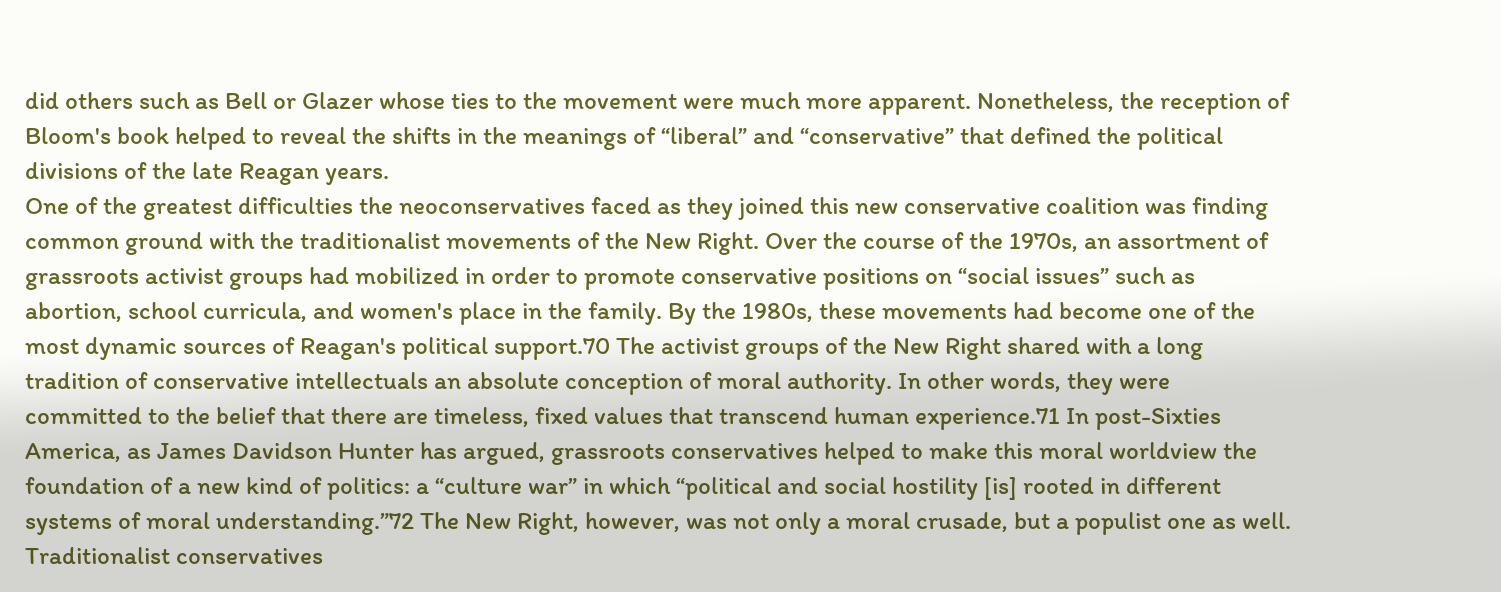did others such as Bell or Glazer whose ties to the movement were much more apparent. Nonetheless, the reception of Bloom's book helped to reveal the shifts in the meanings of “liberal” and “conservative” that defined the political divisions of the late Reagan years.
One of the greatest difficulties the neoconservatives faced as they joined this new conservative coalition was finding common ground with the traditionalist movements of the New Right. Over the course of the 1970s, an assortment of grassroots activist groups had mobilized in order to promote conservative positions on “social issues” such as abortion, school curricula, and women's place in the family. By the 1980s, these movements had become one of the most dynamic sources of Reagan's political support.70 The activist groups of the New Right shared with a long tradition of conservative intellectuals an absolute conception of moral authority. In other words, they were committed to the belief that there are timeless, fixed values that transcend human experience.71 In post-Sixties America, as James Davidson Hunter has argued, grassroots conservatives helped to make this moral worldview the foundation of a new kind of politics: a “culture war” in which “political and social hostility [is] rooted in different systems of moral understanding.”72 The New Right, however, was not only a moral crusade, but a populist one as well. Traditionalist conservatives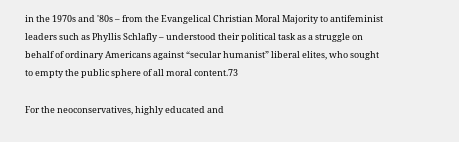in the 1970s and '80s – from the Evangelical Christian Moral Majority to antifeminist leaders such as Phyllis Schlafly – understood their political task as a struggle on behalf of ordinary Americans against “secular humanist” liberal elites, who sought to empty the public sphere of all moral content.73

For the neoconservatives, highly educated and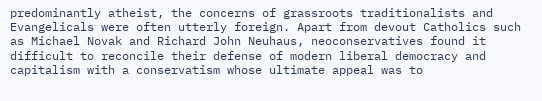predominantly atheist, the concerns of grassroots traditionalists and Evangelicals were often utterly foreign. Apart from devout Catholics such as Michael Novak and Richard John Neuhaus, neoconservatives found it difficult to reconcile their defense of modern liberal democracy and capitalism with a conservatism whose ultimate appeal was to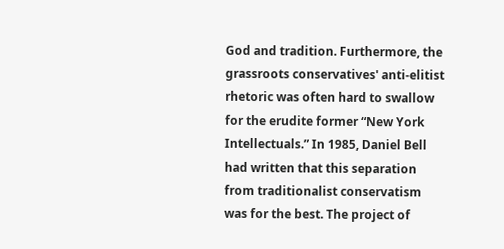God and tradition. Furthermore, the grassroots conservatives' anti-elitist rhetoric was often hard to swallow for the erudite former “New York Intellectuals.” In 1985, Daniel Bell had written that this separation from traditionalist conservatism was for the best. The project of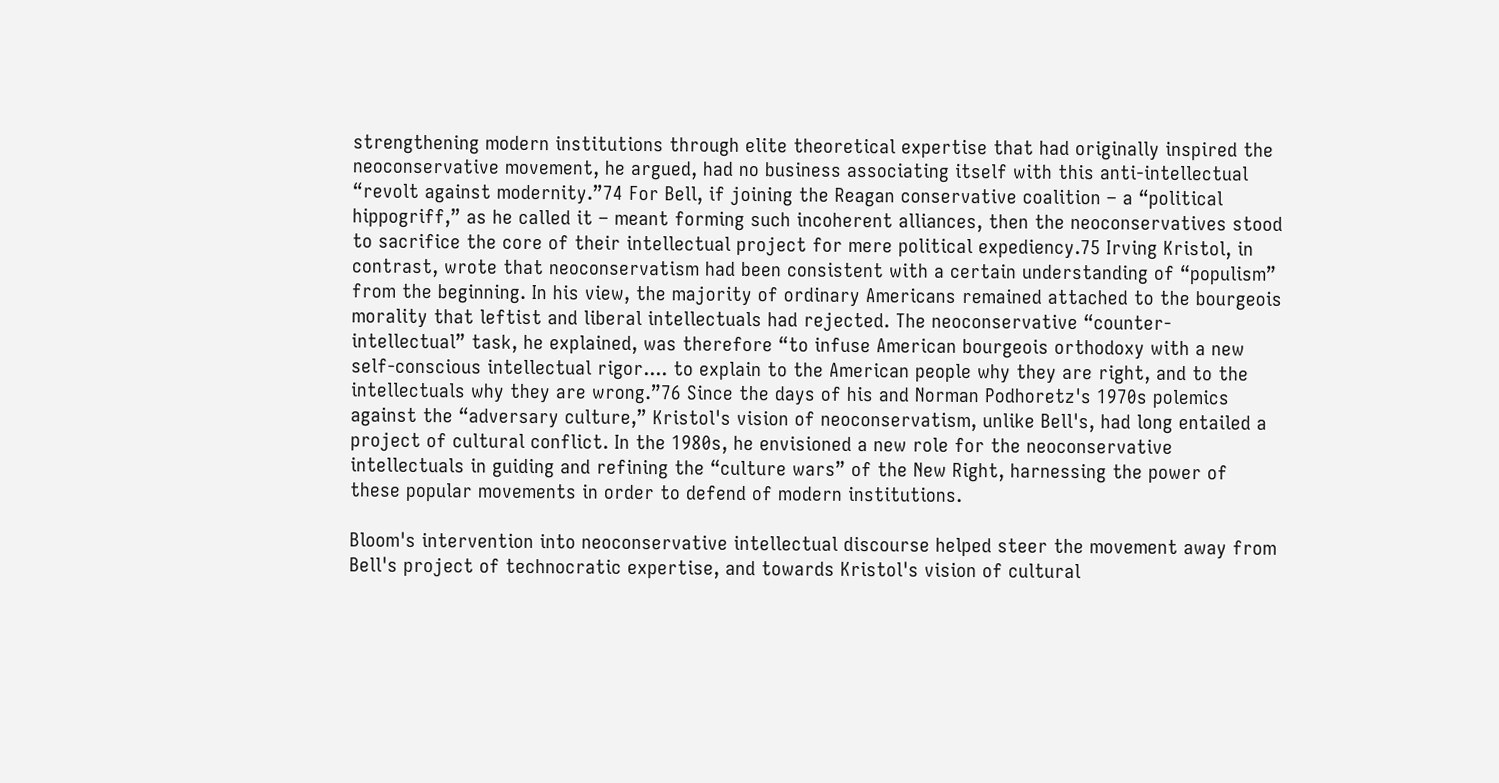strengthening modern institutions through elite theoretical expertise that had originally inspired the neoconservative movement, he argued, had no business associating itself with this anti-intellectual “revolt against modernity.”74 For Bell, if joining the Reagan conservative coalition – a “political hippogriff,” as he called it – meant forming such incoherent alliances, then the neoconservatives stood to sacrifice the core of their intellectual project for mere political expediency.75 Irving Kristol, in contrast, wrote that neoconservatism had been consistent with a certain understanding of “populism” from the beginning. In his view, the majority of ordinary Americans remained attached to the bourgeois morality that leftist and liberal intellectuals had rejected. The neoconservative “counter-intellectual” task, he explained, was therefore “to infuse American bourgeois orthodoxy with a new self-conscious intellectual rigor.... to explain to the American people why they are right, and to the intellectuals why they are wrong.”76 Since the days of his and Norman Podhoretz's 1970s polemics against the “adversary culture,” Kristol's vision of neoconservatism, unlike Bell's, had long entailed a project of cultural conflict. In the 1980s, he envisioned a new role for the neoconservative intellectuals in guiding and refining the “culture wars” of the New Right, harnessing the power of these popular movements in order to defend of modern institutions.

Bloom's intervention into neoconservative intellectual discourse helped steer the movement away from Bell's project of technocratic expertise, and towards Kristol's vision of cultural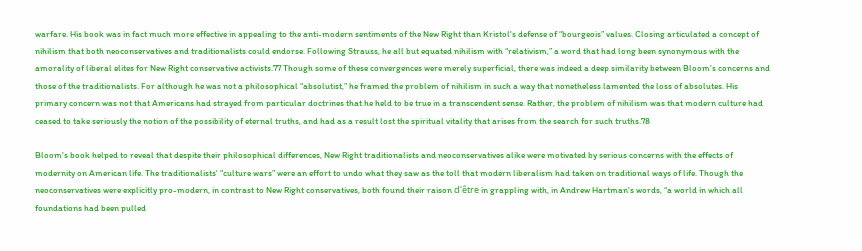warfare. His book was in fact much more effective in appealing to the anti-modern sentiments of the New Right than Kristol's defense of “bourgeois” values. Closing articulated a concept of nihilism that both neoconservatives and traditionalists could endorse. Following Strauss, he all but equated nihilism with “relativism,” a word that had long been synonymous with the amorality of liberal elites for New Right conservative activists.77 Though some of these convergences were merely superficial, there was indeed a deep similarity between Bloom's concerns and those of the traditionalists. For although he was not a philosophical “absolutist,” he framed the problem of nihilism in such a way that nonetheless lamented the loss of absolutes. His primary concern was not that Americans had strayed from particular doctrines that he held to be true in a transcendent sense. Rather, the problem of nihilism was that modern culture had ceased to take seriously the notion of the possibility of eternal truths, and had as a result lost the spiritual vitality that arises from the search for such truths.78

Bloom's book helped to reveal that despite their philosophical differences, New Right traditionalists and neoconservatives alike were motivated by serious concerns with the effects of modernity on American life. The traditionalists' “culture wars” were an effort to undo what they saw as the toll that modern liberalism had taken on traditional ways of life. Though the neoconservatives were explicitly pro-modern, in contrast to New Right conservatives, both found their raison d'être in grappling with, in Andrew Hartman's words, “a world in which all foundations had been pulled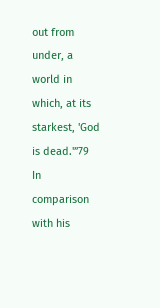out from under, a world in which, at its starkest, 'God is dead.'”79 In comparison with his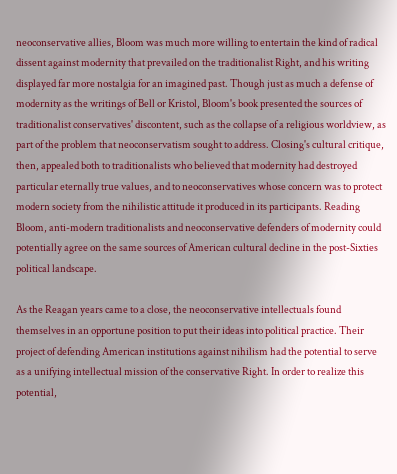neoconservative allies, Bloom was much more willing to entertain the kind of radical dissent against modernity that prevailed on the traditionalist Right, and his writing displayed far more nostalgia for an imagined past. Though just as much a defense of modernity as the writings of Bell or Kristol, Bloom's book presented the sources of traditionalist conservatives' discontent, such as the collapse of a religious worldview, as part of the problem that neoconservatism sought to address. Closing's cultural critique, then, appealed both to traditionalists who believed that modernity had destroyed particular eternally true values, and to neoconservatives whose concern was to protect modern society from the nihilistic attitude it produced in its participants. Reading Bloom, anti-modern traditionalists and neoconservative defenders of modernity could potentially agree on the same sources of American cultural decline in the post-Sixties political landscape.

As the Reagan years came to a close, the neoconservative intellectuals found themselves in an opportune position to put their ideas into political practice. Their project of defending American institutions against nihilism had the potential to serve as a unifying intellectual mission of the conservative Right. In order to realize this potential,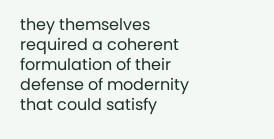they themselves required a coherent formulation of their defense of modernity that could satisfy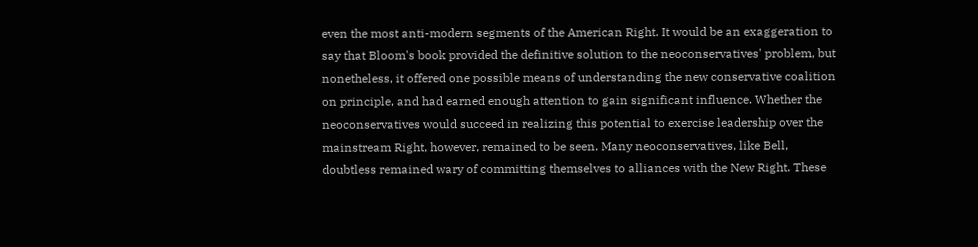even the most anti-modern segments of the American Right. It would be an exaggeration to say that Bloom's book provided the definitive solution to the neoconservatives' problem, but nonetheless, it offered one possible means of understanding the new conservative coalition on principle, and had earned enough attention to gain significant influence. Whether the neoconservatives would succeed in realizing this potential to exercise leadership over the mainstream Right, however, remained to be seen. Many neoconservatives, like Bell, doubtless remained wary of committing themselves to alliances with the New Right. These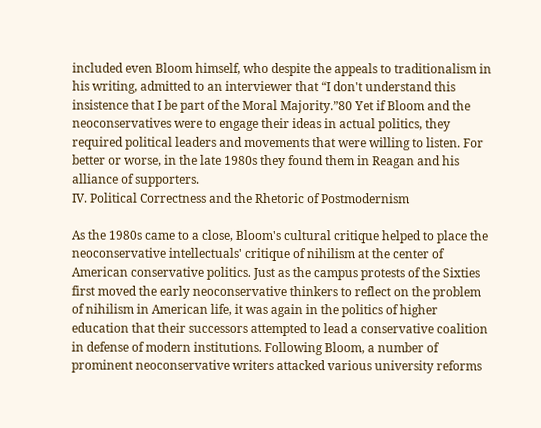included even Bloom himself, who despite the appeals to traditionalism in his writing, admitted to an interviewer that “I don't understand this insistence that I be part of the Moral Majority.”80 Yet if Bloom and the neoconservatives were to engage their ideas in actual politics, they required political leaders and movements that were willing to listen. For better or worse, in the late 1980s they found them in Reagan and his alliance of supporters.
IV. Political Correctness and the Rhetoric of Postmodernism

As the 1980s came to a close, Bloom's cultural critique helped to place the neoconservative intellectuals' critique of nihilism at the center of American conservative politics. Just as the campus protests of the Sixties first moved the early neoconservative thinkers to reflect on the problem of nihilism in American life, it was again in the politics of higher education that their successors attempted to lead a conservative coalition in defense of modern institutions. Following Bloom, a number of prominent neoconservative writers attacked various university reforms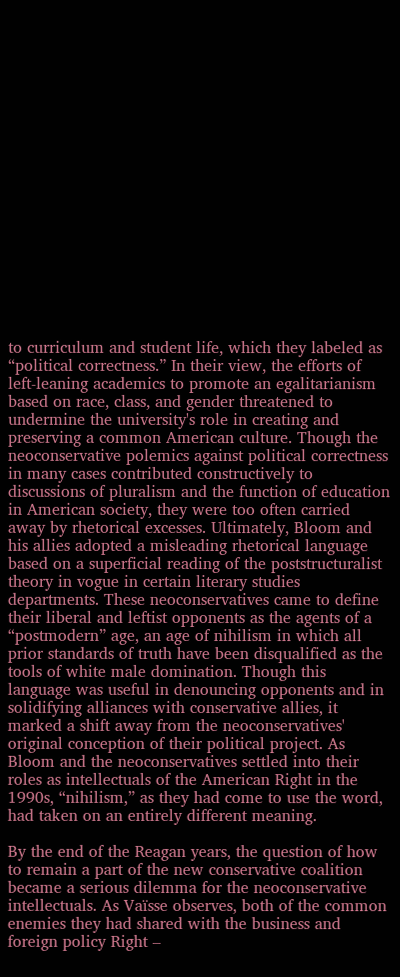to curriculum and student life, which they labeled as “political correctness.” In their view, the efforts of left-leaning academics to promote an egalitarianism based on race, class, and gender threatened to undermine the university's role in creating and preserving a common American culture. Though the neoconservative polemics against political correctness in many cases contributed constructively to discussions of pluralism and the function of education in American society, they were too often carried away by rhetorical excesses. Ultimately, Bloom and his allies adopted a misleading rhetorical language based on a superficial reading of the poststructuralist theory in vogue in certain literary studies departments. These neoconservatives came to define their liberal and leftist opponents as the agents of a “postmodern” age, an age of nihilism in which all prior standards of truth have been disqualified as the tools of white male domination. Though this language was useful in denouncing opponents and in solidifying alliances with conservative allies, it marked a shift away from the neoconservatives' original conception of their political project. As Bloom and the neoconservatives settled into their roles as intellectuals of the American Right in the 1990s, “nihilism,” as they had come to use the word, had taken on an entirely different meaning.

By the end of the Reagan years, the question of how to remain a part of the new conservative coalition became a serious dilemma for the neoconservative intellectuals. As Vaïsse observes, both of the common enemies they had shared with the business and foreign policy Right –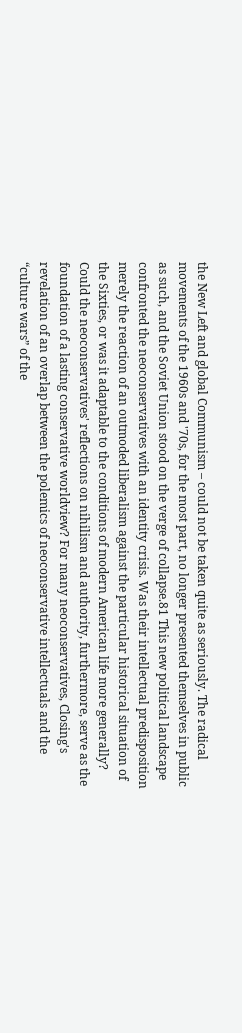the New Left and global Communism – could not be taken quite as seriously. The radical movements of the 1960s and '70s, for the most part, no longer presented themselves in public as such, and the Soviet Union stood on the verge of collapse.81 This new political landscape confronted the neoconservatives with an identity crisis. Was their intellectual predisposition merely the reaction of an outmoded liberalism against the particular historical situation of the Sixties, or was it adaptable to the conditions of modern American life more generally? Could the neoconservatives' reflections on nihilism and authority, furthermore, serve as the foundation of a lasting conservative worldview? For many neoconservatives, Closing's revelation of an overlap between the polemics of neoconservative intellectuals and the “culture wars” of the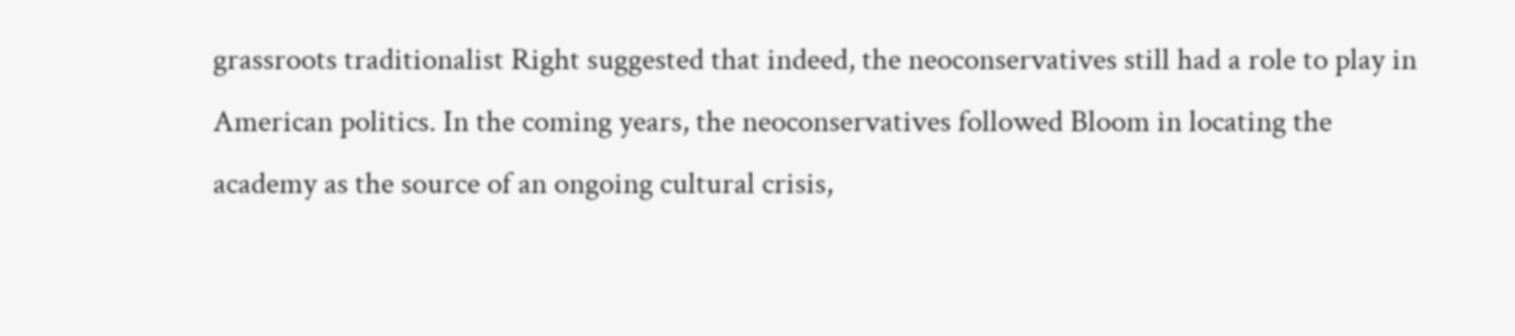grassroots traditionalist Right suggested that indeed, the neoconservatives still had a role to play in American politics. In the coming years, the neoconservatives followed Bloom in locating the academy as the source of an ongoing cultural crisis,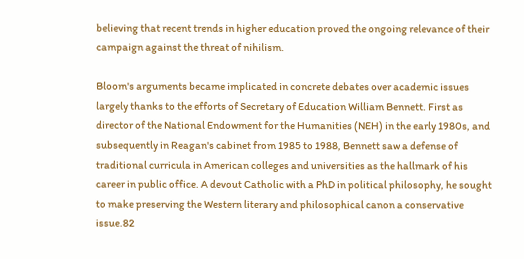believing that recent trends in higher education proved the ongoing relevance of their campaign against the threat of nihilism.

Bloom's arguments became implicated in concrete debates over academic issues largely thanks to the efforts of Secretary of Education William Bennett. First as director of the National Endowment for the Humanities (NEH) in the early 1980s, and subsequently in Reagan's cabinet from 1985 to 1988, Bennett saw a defense of traditional curricula in American colleges and universities as the hallmark of his career in public office. A devout Catholic with a PhD in political philosophy, he sought to make preserving the Western literary and philosophical canon a conservative issue.82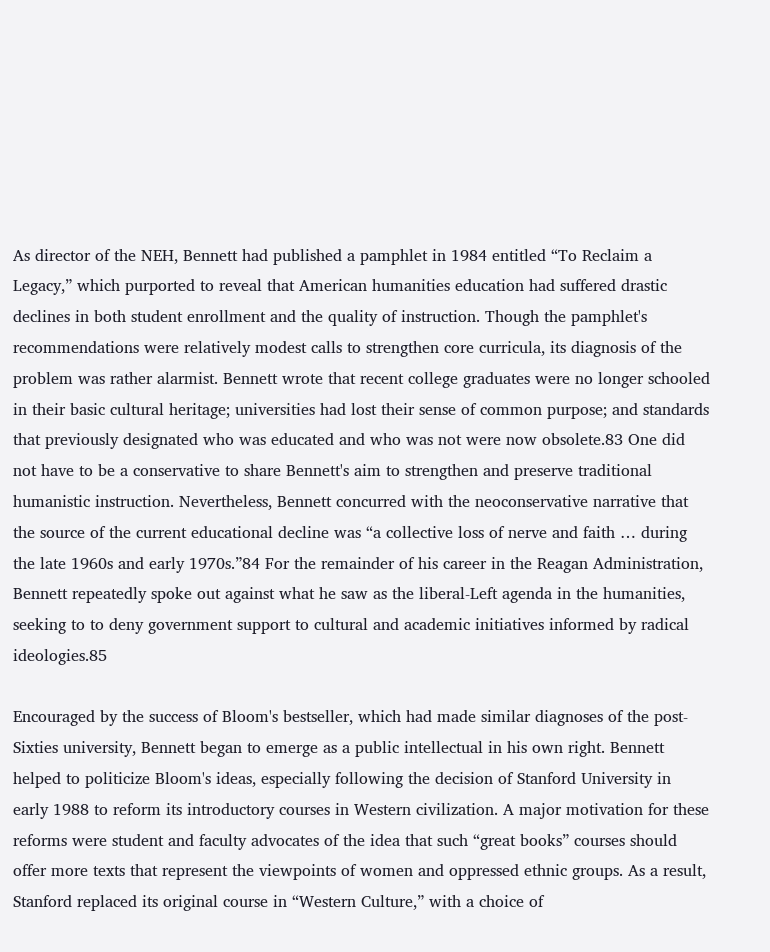As director of the NEH, Bennett had published a pamphlet in 1984 entitled “To Reclaim a Legacy,” which purported to reveal that American humanities education had suffered drastic declines in both student enrollment and the quality of instruction. Though the pamphlet's recommendations were relatively modest calls to strengthen core curricula, its diagnosis of the problem was rather alarmist. Bennett wrote that recent college graduates were no longer schooled in their basic cultural heritage; universities had lost their sense of common purpose; and standards that previously designated who was educated and who was not were now obsolete.83 One did not have to be a conservative to share Bennett's aim to strengthen and preserve traditional humanistic instruction. Nevertheless, Bennett concurred with the neoconservative narrative that the source of the current educational decline was “a collective loss of nerve and faith … during the late 1960s and early 1970s.”84 For the remainder of his career in the Reagan Administration, Bennett repeatedly spoke out against what he saw as the liberal-Left agenda in the humanities, seeking to to deny government support to cultural and academic initiatives informed by radical ideologies.85

Encouraged by the success of Bloom's bestseller, which had made similar diagnoses of the post-Sixties university, Bennett began to emerge as a public intellectual in his own right. Bennett helped to politicize Bloom's ideas, especially following the decision of Stanford University in early 1988 to reform its introductory courses in Western civilization. A major motivation for these reforms were student and faculty advocates of the idea that such “great books” courses should offer more texts that represent the viewpoints of women and oppressed ethnic groups. As a result, Stanford replaced its original course in “Western Culture,” with a choice of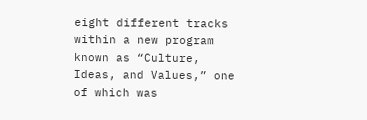eight different tracks within a new program known as “Culture, Ideas, and Values,” one of which was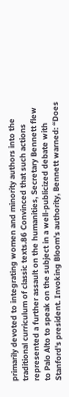primarily devoted to integrating women and minority authors into the traditional curriculum of classic texts.86 Convinced that such actions represented a further assault on the humanities, Secretary Bennett flew to Palo Alto to speak on the subject in a well-publicized debate with Stanford's president. Invoking Bloom's authority, Bennett warned: “Does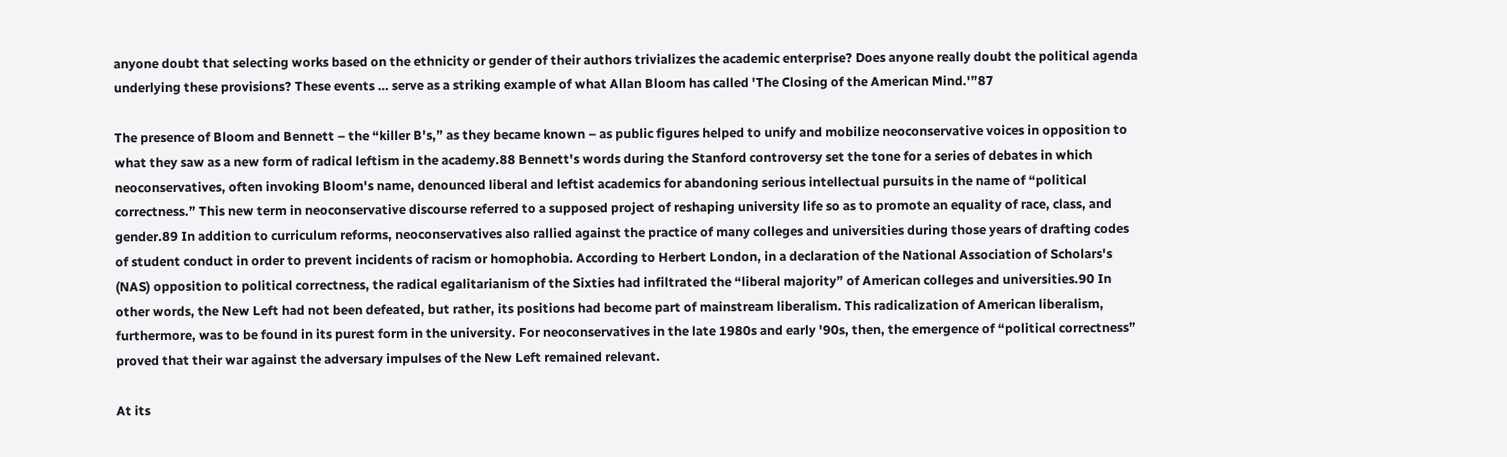anyone doubt that selecting works based on the ethnicity or gender of their authors trivializes the academic enterprise? Does anyone really doubt the political agenda underlying these provisions? These events … serve as a striking example of what Allan Bloom has called 'The Closing of the American Mind.'”87

The presence of Bloom and Bennett – the “killer B's,” as they became known – as public figures helped to unify and mobilize neoconservative voices in opposition to what they saw as a new form of radical leftism in the academy.88 Bennett's words during the Stanford controversy set the tone for a series of debates in which neoconservatives, often invoking Bloom's name, denounced liberal and leftist academics for abandoning serious intellectual pursuits in the name of “political correctness.” This new term in neoconservative discourse referred to a supposed project of reshaping university life so as to promote an equality of race, class, and gender.89 In addition to curriculum reforms, neoconservatives also rallied against the practice of many colleges and universities during those years of drafting codes of student conduct in order to prevent incidents of racism or homophobia. According to Herbert London, in a declaration of the National Association of Scholars's (NAS) opposition to political correctness, the radical egalitarianism of the Sixties had infiltrated the “liberal majority” of American colleges and universities.90 In other words, the New Left had not been defeated, but rather, its positions had become part of mainstream liberalism. This radicalization of American liberalism, furthermore, was to be found in its purest form in the university. For neoconservatives in the late 1980s and early '90s, then, the emergence of “political correctness” proved that their war against the adversary impulses of the New Left remained relevant.

At its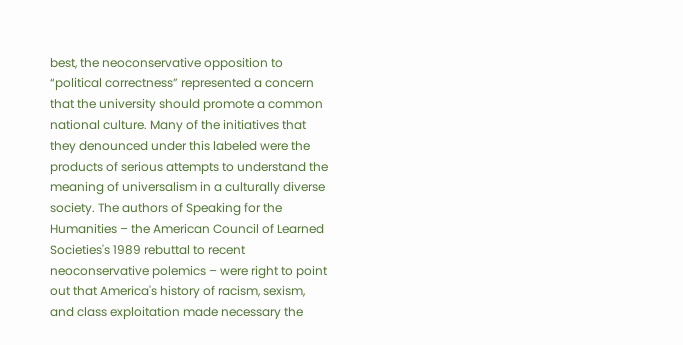best, the neoconservative opposition to “political correctness” represented a concern that the university should promote a common national culture. Many of the initiatives that they denounced under this labeled were the products of serious attempts to understand the meaning of universalism in a culturally diverse society. The authors of Speaking for the Humanities – the American Council of Learned Societies's 1989 rebuttal to recent neoconservative polemics – were right to point out that America's history of racism, sexism, and class exploitation made necessary the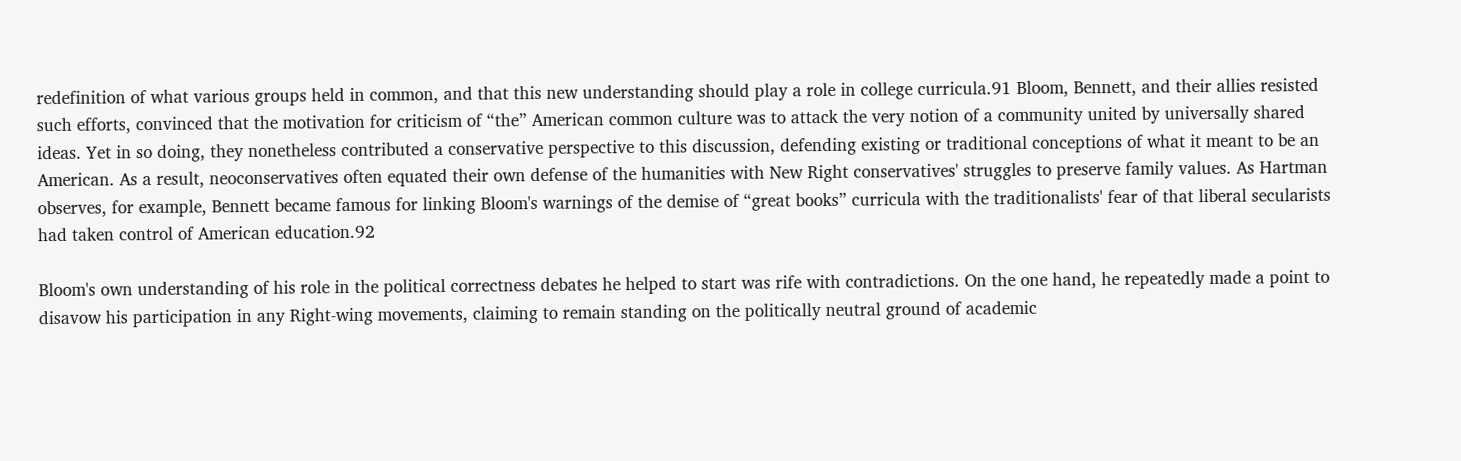redefinition of what various groups held in common, and that this new understanding should play a role in college curricula.91 Bloom, Bennett, and their allies resisted such efforts, convinced that the motivation for criticism of “the” American common culture was to attack the very notion of a community united by universally shared ideas. Yet in so doing, they nonetheless contributed a conservative perspective to this discussion, defending existing or traditional conceptions of what it meant to be an American. As a result, neoconservatives often equated their own defense of the humanities with New Right conservatives' struggles to preserve family values. As Hartman observes, for example, Bennett became famous for linking Bloom's warnings of the demise of “great books” curricula with the traditionalists' fear of that liberal secularists had taken control of American education.92

Bloom's own understanding of his role in the political correctness debates he helped to start was rife with contradictions. On the one hand, he repeatedly made a point to disavow his participation in any Right-wing movements, claiming to remain standing on the politically neutral ground of academic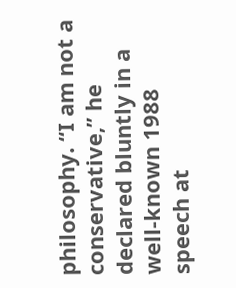philosophy. “I am not a conservative,” he declared bluntly in a well-known 1988 speech at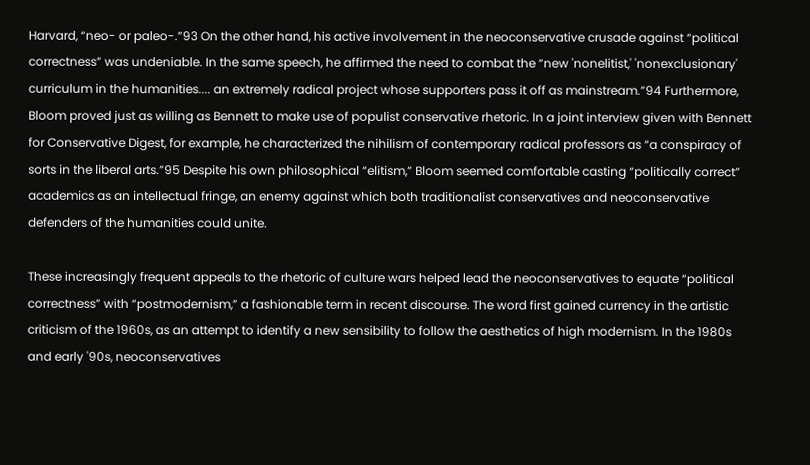Harvard, “neo- or paleo-.”93 On the other hand, his active involvement in the neoconservative crusade against “political correctness” was undeniable. In the same speech, he affirmed the need to combat the “new 'nonelitist,' 'nonexclusionary' curriculum in the humanities.... an extremely radical project whose supporters pass it off as mainstream.”94 Furthermore, Bloom proved just as willing as Bennett to make use of populist conservative rhetoric. In a joint interview given with Bennett for Conservative Digest, for example, he characterized the nihilism of contemporary radical professors as “a conspiracy of sorts in the liberal arts.”95 Despite his own philosophical “elitism,” Bloom seemed comfortable casting “politically correct” academics as an intellectual fringe, an enemy against which both traditionalist conservatives and neoconservative defenders of the humanities could unite.

These increasingly frequent appeals to the rhetoric of culture wars helped lead the neoconservatives to equate “political correctness” with “postmodernism,” a fashionable term in recent discourse. The word first gained currency in the artistic criticism of the 1960s, as an attempt to identify a new sensibility to follow the aesthetics of high modernism. In the 1980s and early '90s, neoconservatives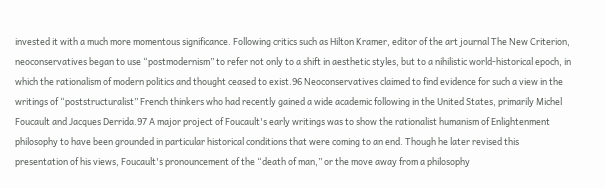invested it with a much more momentous significance. Following critics such as Hilton Kramer, editor of the art journal The New Criterion, neoconservatives began to use “postmodernism” to refer not only to a shift in aesthetic styles, but to a nihilistic world-historical epoch, in which the rationalism of modern politics and thought ceased to exist.96 Neoconservatives claimed to find evidence for such a view in the writings of “poststructuralist” French thinkers who had recently gained a wide academic following in the United States, primarily Michel Foucault and Jacques Derrida.97 A major project of Foucault's early writings was to show the rationalist humanism of Enlightenment philosophy to have been grounded in particular historical conditions that were coming to an end. Though he later revised this presentation of his views, Foucault's pronouncement of the “death of man,” or the move away from a philosophy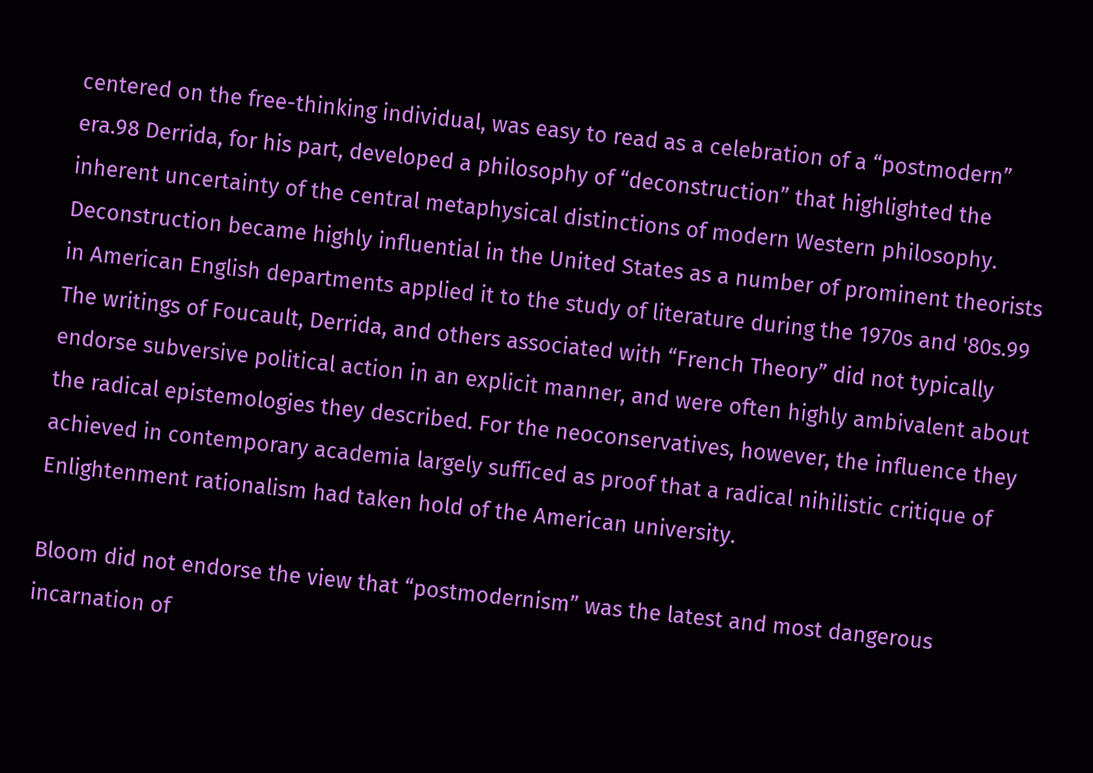centered on the free-thinking individual, was easy to read as a celebration of a “postmodern” era.98 Derrida, for his part, developed a philosophy of “deconstruction” that highlighted the inherent uncertainty of the central metaphysical distinctions of modern Western philosophy. Deconstruction became highly influential in the United States as a number of prominent theorists in American English departments applied it to the study of literature during the 1970s and '80s.99 The writings of Foucault, Derrida, and others associated with “French Theory” did not typically endorse subversive political action in an explicit manner, and were often highly ambivalent about the radical epistemologies they described. For the neoconservatives, however, the influence they achieved in contemporary academia largely sufficed as proof that a radical nihilistic critique of Enlightenment rationalism had taken hold of the American university.

Bloom did not endorse the view that “postmodernism” was the latest and most dangerous incarnation of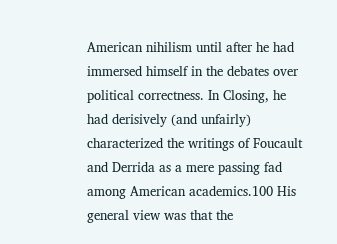American nihilism until after he had immersed himself in the debates over political correctness. In Closing, he had derisively (and unfairly) characterized the writings of Foucault and Derrida as a mere passing fad among American academics.100 His general view was that the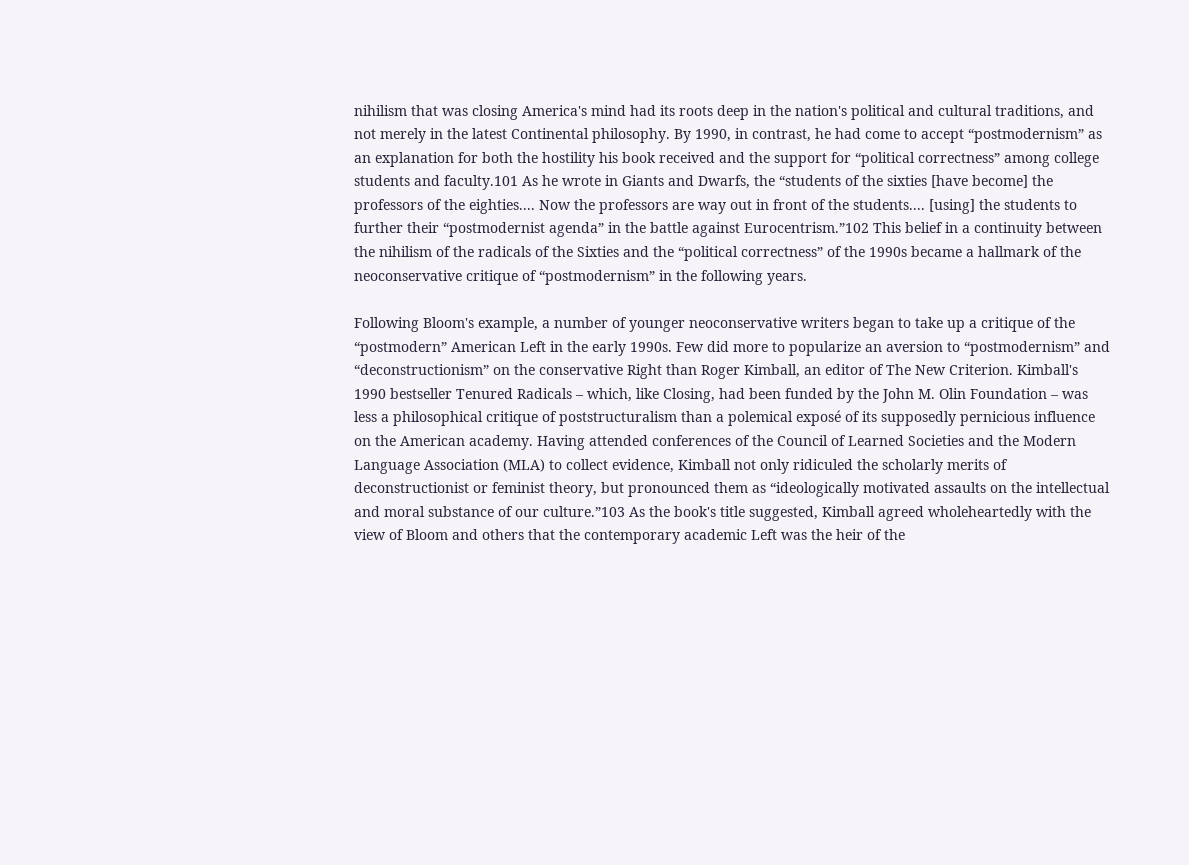nihilism that was closing America's mind had its roots deep in the nation's political and cultural traditions, and not merely in the latest Continental philosophy. By 1990, in contrast, he had come to accept “postmodernism” as an explanation for both the hostility his book received and the support for “political correctness” among college students and faculty.101 As he wrote in Giants and Dwarfs, the “students of the sixties [have become] the professors of the eighties.... Now the professors are way out in front of the students.... [using] the students to further their “postmodernist agenda” in the battle against Eurocentrism.”102 This belief in a continuity between the nihilism of the radicals of the Sixties and the “political correctness” of the 1990s became a hallmark of the neoconservative critique of “postmodernism” in the following years.

Following Bloom's example, a number of younger neoconservative writers began to take up a critique of the “postmodern” American Left in the early 1990s. Few did more to popularize an aversion to “postmodernism” and “deconstructionism” on the conservative Right than Roger Kimball, an editor of The New Criterion. Kimball's 1990 bestseller Tenured Radicals – which, like Closing, had been funded by the John M. Olin Foundation – was less a philosophical critique of poststructuralism than a polemical exposé of its supposedly pernicious influence on the American academy. Having attended conferences of the Council of Learned Societies and the Modern Language Association (MLA) to collect evidence, Kimball not only ridiculed the scholarly merits of deconstructionist or feminist theory, but pronounced them as “ideologically motivated assaults on the intellectual and moral substance of our culture.”103 As the book's title suggested, Kimball agreed wholeheartedly with the view of Bloom and others that the contemporary academic Left was the heir of the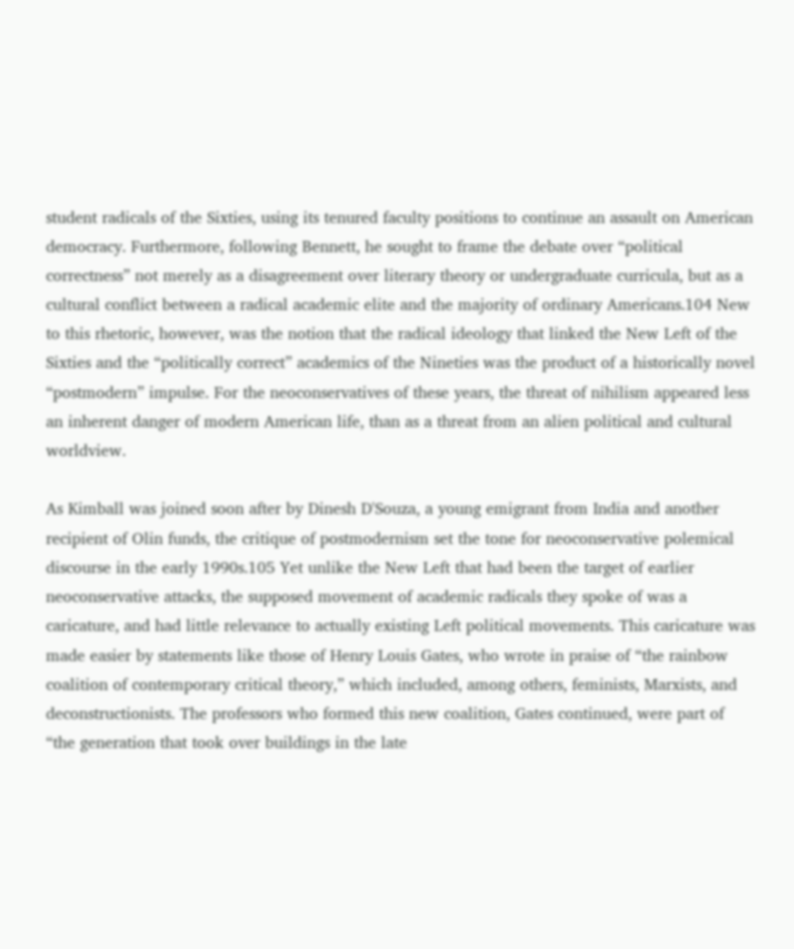student radicals of the Sixties, using its tenured faculty positions to continue an assault on American democracy. Furthermore, following Bennett, he sought to frame the debate over “political correctness” not merely as a disagreement over literary theory or undergraduate curricula, but as a cultural conflict between a radical academic elite and the majority of ordinary Americans.104 New to this rhetoric, however, was the notion that the radical ideology that linked the New Left of the Sixties and the “politically correct” academics of the Nineties was the product of a historically novel “postmodern” impulse. For the neoconservatives of these years, the threat of nihilism appeared less an inherent danger of modern American life, than as a threat from an alien political and cultural worldview.

As Kimball was joined soon after by Dinesh D'Souza, a young emigrant from India and another recipient of Olin funds, the critique of postmodernism set the tone for neoconservative polemical discourse in the early 1990s.105 Yet unlike the New Left that had been the target of earlier neoconservative attacks, the supposed movement of academic radicals they spoke of was a caricature, and had little relevance to actually existing Left political movements. This caricature was made easier by statements like those of Henry Louis Gates, who wrote in praise of “the rainbow coalition of contemporary critical theory,” which included, among others, feminists, Marxists, and deconstructionists. The professors who formed this new coalition, Gates continued, were part of “the generation that took over buildings in the late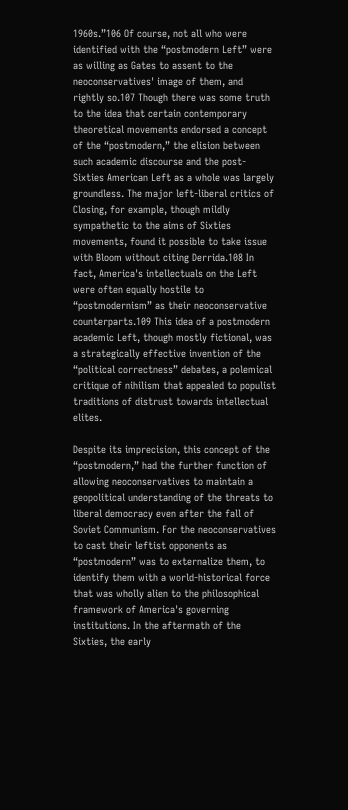1960s.”106 Of course, not all who were identified with the “postmodern Left” were as willing as Gates to assent to the neoconservatives' image of them, and rightly so.107 Though there was some truth to the idea that certain contemporary theoretical movements endorsed a concept of the “postmodern,” the elision between such academic discourse and the post-Sixties American Left as a whole was largely groundless. The major left-liberal critics of Closing, for example, though mildly sympathetic to the aims of Sixties movements, found it possible to take issue with Bloom without citing Derrida.108 In fact, America's intellectuals on the Left were often equally hostile to “postmodernism” as their neoconservative counterparts.109 This idea of a postmodern academic Left, though mostly fictional, was a strategically effective invention of the “political correctness” debates, a polemical critique of nihilism that appealed to populist traditions of distrust towards intellectual elites.

Despite its imprecision, this concept of the “postmodern,” had the further function of allowing neoconservatives to maintain a geopolitical understanding of the threats to liberal democracy even after the fall of Soviet Communism. For the neoconservatives to cast their leftist opponents as “postmodern” was to externalize them, to identify them with a world-historical force that was wholly alien to the philosophical framework of America's governing institutions. In the aftermath of the Sixties, the early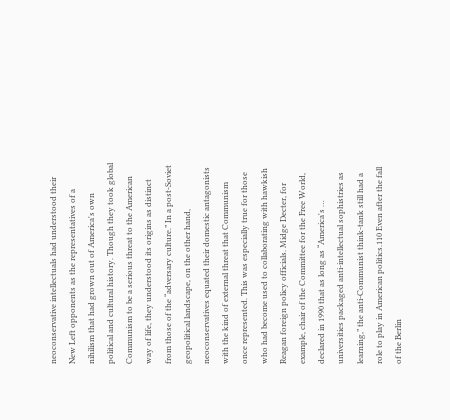neoconservative intellectuals had understood their New Left opponents as the representatives of a nihilism that had grown out of America's own political and cultural history. Though they took global Communism to be a serious threat to the American way of life, they understood its origins as distinct from those of the “adversary culture.” In a post-Soviet geopolitical landscape, on the other hand, neoconservatives equated their domestic antagonists with the kind of external threat that Communism once represented. This was especially true for those who had become used to collaborating with hawkish Reagan foreign policy officials. Midge Decter, for example, chair of the Committee for the Free World, declared in 1990 that as long as “America's … universities packaged anti-intellectual sophistries as learning,” the anti-Communist think-tank still had a role to play in American politics.110 Even after the fall of the Berlin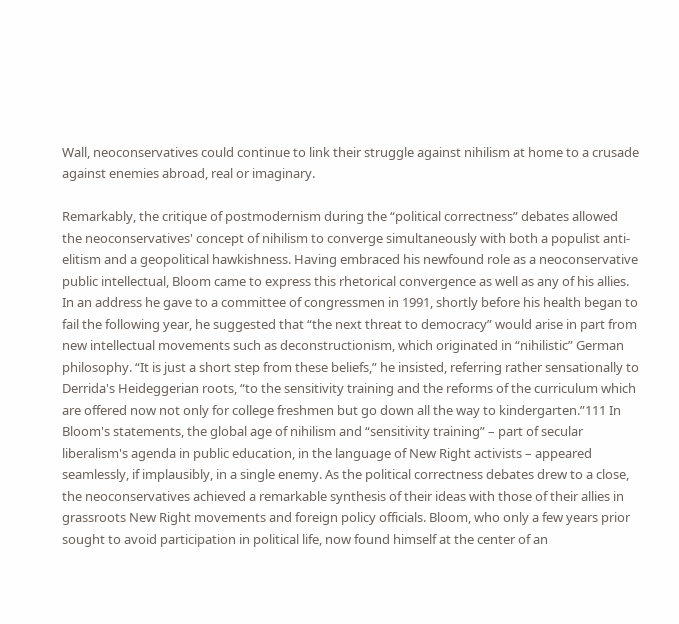Wall, neoconservatives could continue to link their struggle against nihilism at home to a crusade against enemies abroad, real or imaginary.

Remarkably, the critique of postmodernism during the “political correctness” debates allowed the neoconservatives' concept of nihilism to converge simultaneously with both a populist anti-elitism and a geopolitical hawkishness. Having embraced his newfound role as a neoconservative public intellectual, Bloom came to express this rhetorical convergence as well as any of his allies. In an address he gave to a committee of congressmen in 1991, shortly before his health began to fail the following year, he suggested that “the next threat to democracy” would arise in part from new intellectual movements such as deconstructionism, which originated in “nihilistic” German philosophy. “It is just a short step from these beliefs,” he insisted, referring rather sensationally to Derrida's Heideggerian roots, “to the sensitivity training and the reforms of the curriculum which are offered now not only for college freshmen but go down all the way to kindergarten.”111 In Bloom's statements, the global age of nihilism and “sensitivity training” – part of secular liberalism's agenda in public education, in the language of New Right activists – appeared seamlessly, if implausibly, in a single enemy. As the political correctness debates drew to a close, the neoconservatives achieved a remarkable synthesis of their ideas with those of their allies in grassroots New Right movements and foreign policy officials. Bloom, who only a few years prior sought to avoid participation in political life, now found himself at the center of an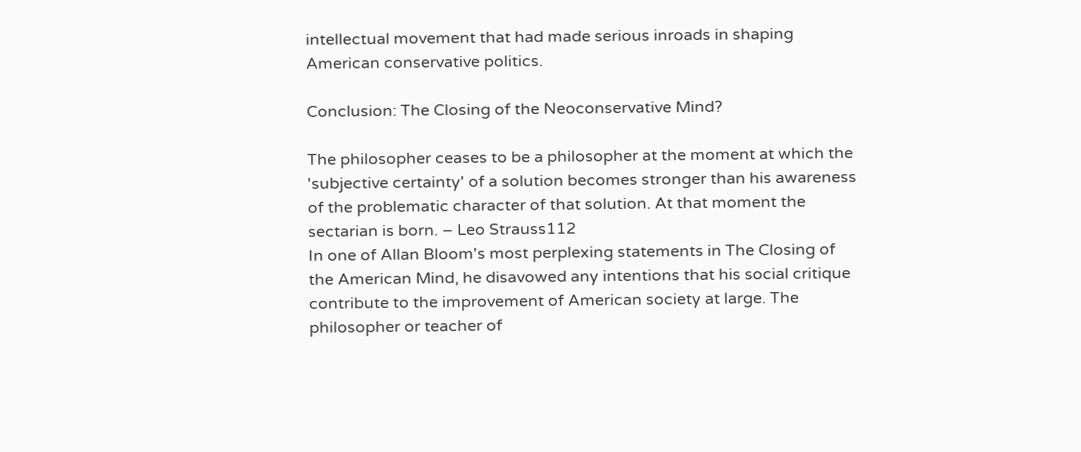intellectual movement that had made serious inroads in shaping American conservative politics.

Conclusion: The Closing of the Neoconservative Mind?

The philosopher ceases to be a philosopher at the moment at which the 'subjective certainty' of a solution becomes stronger than his awareness of the problematic character of that solution. At that moment the sectarian is born. – Leo Strauss112
In one of Allan Bloom's most perplexing statements in The Closing of the American Mind, he disavowed any intentions that his social critique contribute to the improvement of American society at large. The philosopher or teacher of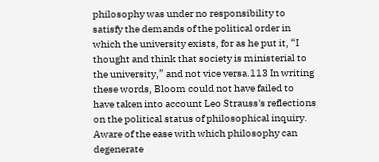philosophy was under no responsibility to satisfy the demands of the political order in which the university exists, for as he put it, “I thought and think that society is ministerial to the university,” and not vice versa.113 In writing these words, Bloom could not have failed to have taken into account Leo Strauss's reflections on the political status of philosophical inquiry. Aware of the ease with which philosophy can degenerate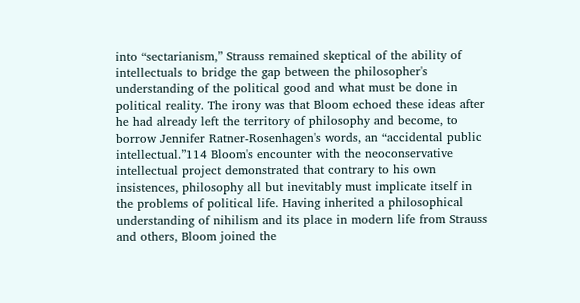into “sectarianism,” Strauss remained skeptical of the ability of intellectuals to bridge the gap between the philosopher's understanding of the political good and what must be done in political reality. The irony was that Bloom echoed these ideas after he had already left the territory of philosophy and become, to borrow Jennifer Ratner-Rosenhagen's words, an “accidental public intellectual.”114 Bloom's encounter with the neoconservative intellectual project demonstrated that contrary to his own insistences, philosophy all but inevitably must implicate itself in the problems of political life. Having inherited a philosophical understanding of nihilism and its place in modern life from Strauss and others, Bloom joined the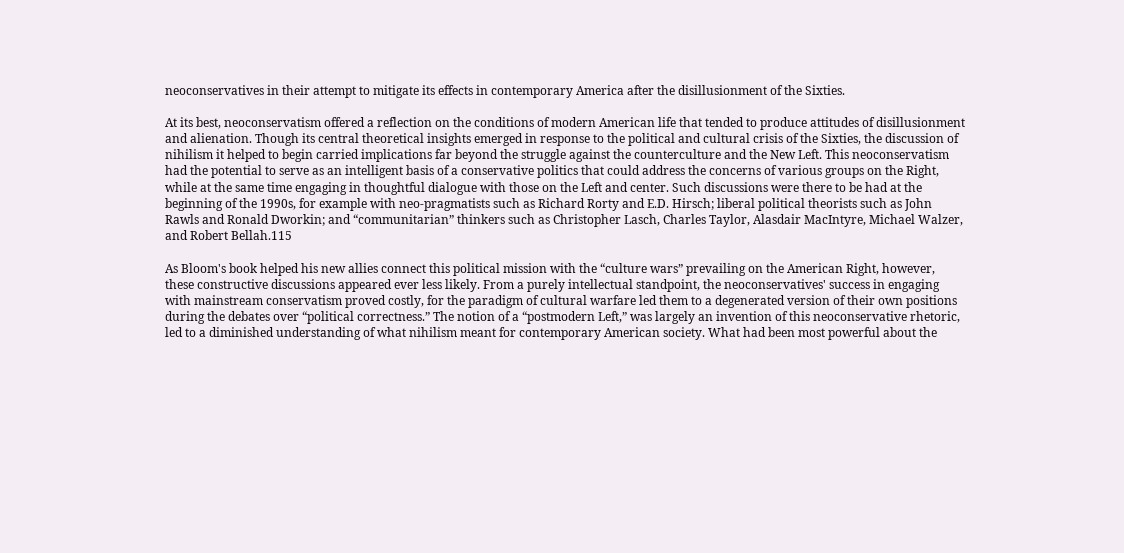neoconservatives in their attempt to mitigate its effects in contemporary America after the disillusionment of the Sixties.

At its best, neoconservatism offered a reflection on the conditions of modern American life that tended to produce attitudes of disillusionment and alienation. Though its central theoretical insights emerged in response to the political and cultural crisis of the Sixties, the discussion of nihilism it helped to begin carried implications far beyond the struggle against the counterculture and the New Left. This neoconservatism had the potential to serve as an intelligent basis of a conservative politics that could address the concerns of various groups on the Right, while at the same time engaging in thoughtful dialogue with those on the Left and center. Such discussions were there to be had at the beginning of the 1990s, for example with neo-pragmatists such as Richard Rorty and E.D. Hirsch; liberal political theorists such as John Rawls and Ronald Dworkin; and “communitarian” thinkers such as Christopher Lasch, Charles Taylor, Alasdair MacIntyre, Michael Walzer, and Robert Bellah.115

As Bloom's book helped his new allies connect this political mission with the “culture wars” prevailing on the American Right, however, these constructive discussions appeared ever less likely. From a purely intellectual standpoint, the neoconservatives' success in engaging with mainstream conservatism proved costly, for the paradigm of cultural warfare led them to a degenerated version of their own positions during the debates over “political correctness.” The notion of a “postmodern Left,” was largely an invention of this neoconservative rhetoric, led to a diminished understanding of what nihilism meant for contemporary American society. What had been most powerful about the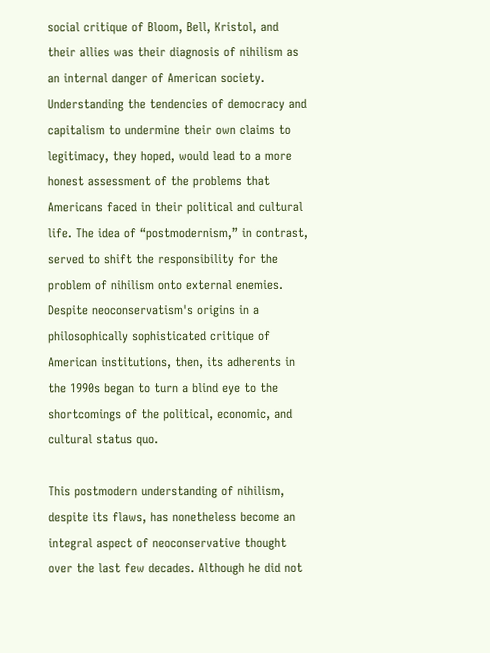social critique of Bloom, Bell, Kristol, and their allies was their diagnosis of nihilism as an internal danger of American society. Understanding the tendencies of democracy and capitalism to undermine their own claims to legitimacy, they hoped, would lead to a more honest assessment of the problems that Americans faced in their political and cultural life. The idea of “postmodernism,” in contrast, served to shift the responsibility for the problem of nihilism onto external enemies. Despite neoconservatism's origins in a philosophically sophisticated critique of American institutions, then, its adherents in the 1990s began to turn a blind eye to the shortcomings of the political, economic, and cultural status quo.

This postmodern understanding of nihilism, despite its flaws, has nonetheless become an integral aspect of neoconservative thought over the last few decades. Although he did not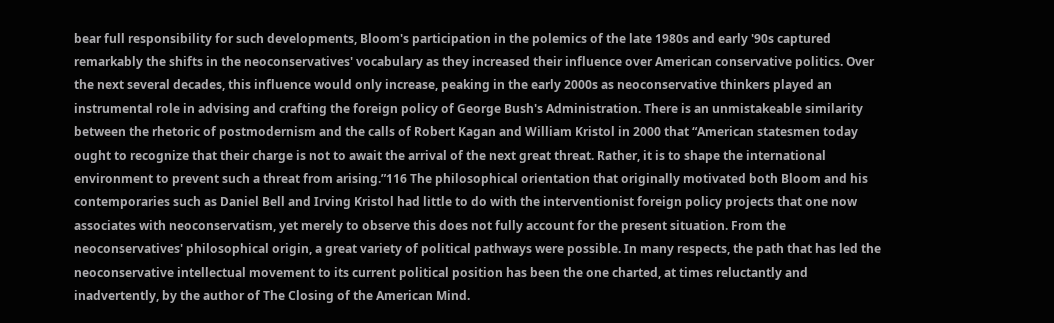bear full responsibility for such developments, Bloom's participation in the polemics of the late 1980s and early '90s captured remarkably the shifts in the neoconservatives' vocabulary as they increased their influence over American conservative politics. Over the next several decades, this influence would only increase, peaking in the early 2000s as neoconservative thinkers played an instrumental role in advising and crafting the foreign policy of George Bush's Administration. There is an unmistakeable similarity between the rhetoric of postmodernism and the calls of Robert Kagan and William Kristol in 2000 that “American statesmen today ought to recognize that their charge is not to await the arrival of the next great threat. Rather, it is to shape the international environment to prevent such a threat from arising.”116 The philosophical orientation that originally motivated both Bloom and his contemporaries such as Daniel Bell and Irving Kristol had little to do with the interventionist foreign policy projects that one now associates with neoconservatism, yet merely to observe this does not fully account for the present situation. From the neoconservatives' philosophical origin, a great variety of political pathways were possible. In many respects, the path that has led the neoconservative intellectual movement to its current political position has been the one charted, at times reluctantly and inadvertently, by the author of The Closing of the American Mind.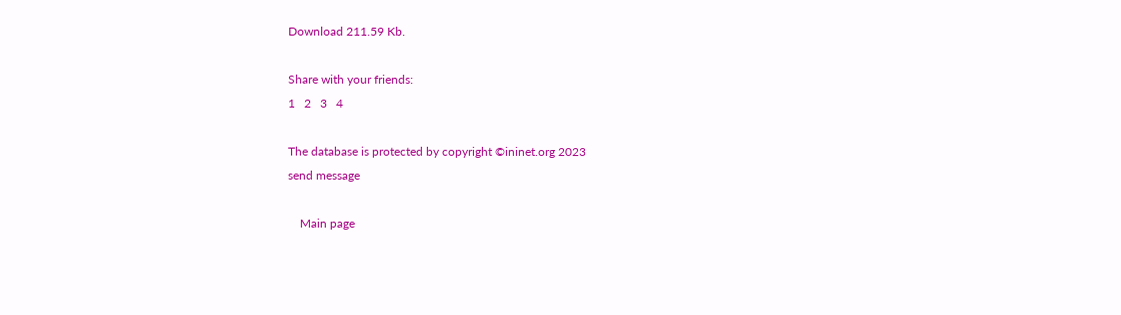Download 211.59 Kb.

Share with your friends:
1   2   3   4

The database is protected by copyright ©ininet.org 2023
send message

    Main page